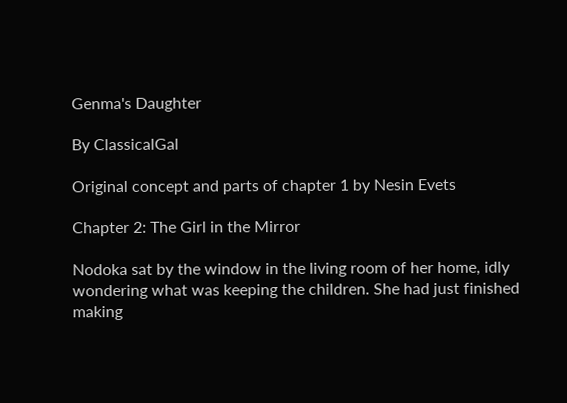Genma's Daughter

By ClassicalGal

Original concept and parts of chapter 1 by Nesin Evets

Chapter 2: The Girl in the Mirror

Nodoka sat by the window in the living room of her home, idly wondering what was keeping the children. She had just finished making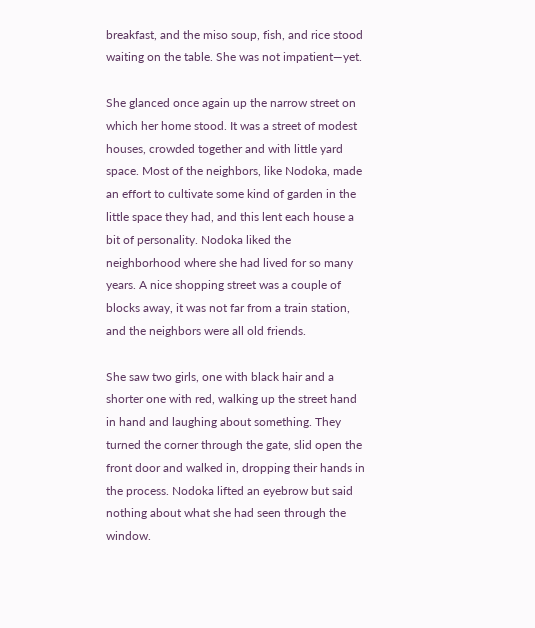breakfast, and the miso soup, fish, and rice stood waiting on the table. She was not impatient—yet.

She glanced once again up the narrow street on which her home stood. It was a street of modest houses, crowded together and with little yard space. Most of the neighbors, like Nodoka, made an effort to cultivate some kind of garden in the little space they had, and this lent each house a bit of personality. Nodoka liked the neighborhood where she had lived for so many years. A nice shopping street was a couple of blocks away, it was not far from a train station, and the neighbors were all old friends.

She saw two girls, one with black hair and a shorter one with red, walking up the street hand in hand and laughing about something. They turned the corner through the gate, slid open the front door and walked in, dropping their hands in the process. Nodoka lifted an eyebrow but said nothing about what she had seen through the window.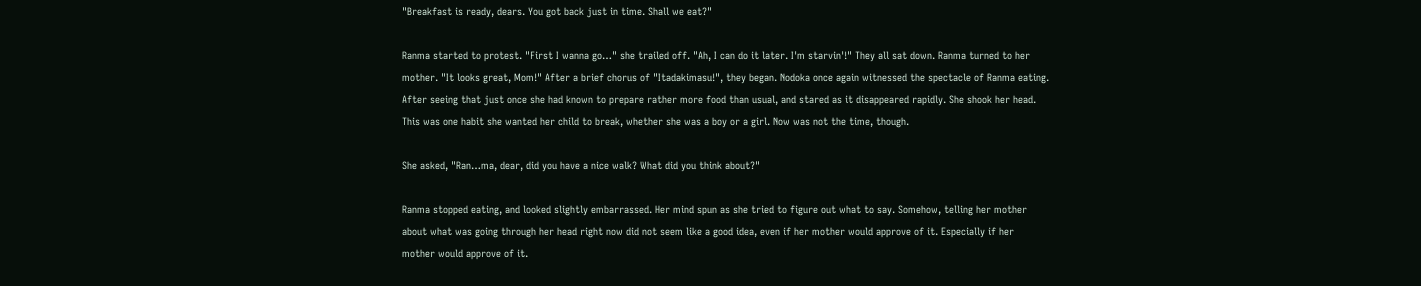"Breakfast is ready, dears. You got back just in time. Shall we eat?"

Ranma started to protest. "First I wanna go…" she trailed off. "Ah, I can do it later. I'm starvin'!" They all sat down. Ranma turned to her mother. "It looks great, Mom!" After a brief chorus of "Itadakimasu!", they began. Nodoka once again witnessed the spectacle of Ranma eating. After seeing that just once she had known to prepare rather more food than usual, and stared as it disappeared rapidly. She shook her head. This was one habit she wanted her child to break, whether she was a boy or a girl. Now was not the time, though.

She asked, "Ran…ma, dear, did you have a nice walk? What did you think about?"

Ranma stopped eating, and looked slightly embarrassed. Her mind spun as she tried to figure out what to say. Somehow, telling her mother about what was going through her head right now did not seem like a good idea, even if her mother would approve of it. Especially if her mother would approve of it.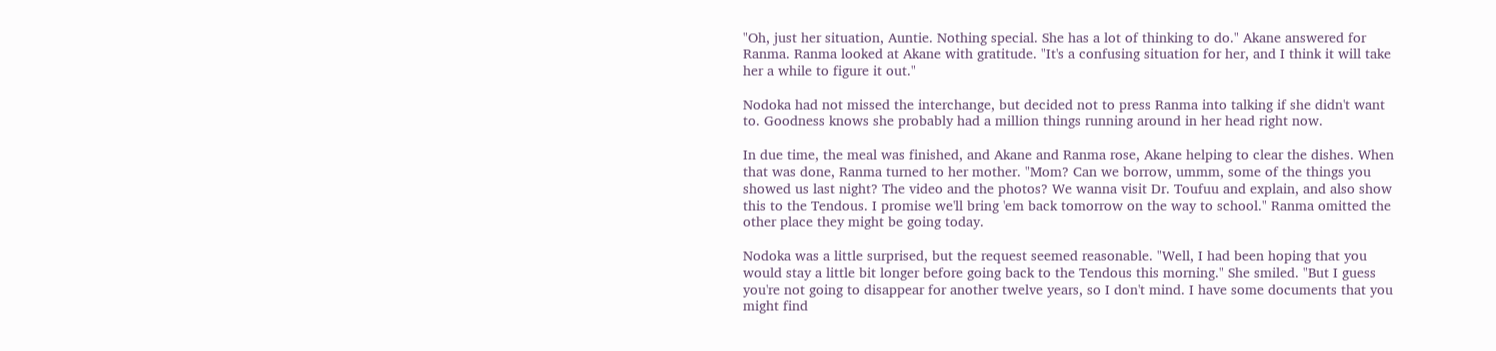"Oh, just her situation, Auntie. Nothing special. She has a lot of thinking to do." Akane answered for Ranma. Ranma looked at Akane with gratitude. "It's a confusing situation for her, and I think it will take her a while to figure it out."

Nodoka had not missed the interchange, but decided not to press Ranma into talking if she didn't want to. Goodness knows she probably had a million things running around in her head right now.

In due time, the meal was finished, and Akane and Ranma rose, Akane helping to clear the dishes. When that was done, Ranma turned to her mother. "Mom? Can we borrow, ummm, some of the things you showed us last night? The video and the photos? We wanna visit Dr. Toufuu and explain, and also show this to the Tendous. I promise we'll bring 'em back tomorrow on the way to school." Ranma omitted the other place they might be going today.

Nodoka was a little surprised, but the request seemed reasonable. "Well, I had been hoping that you would stay a little bit longer before going back to the Tendous this morning." She smiled. "But I guess you're not going to disappear for another twelve years, so I don't mind. I have some documents that you might find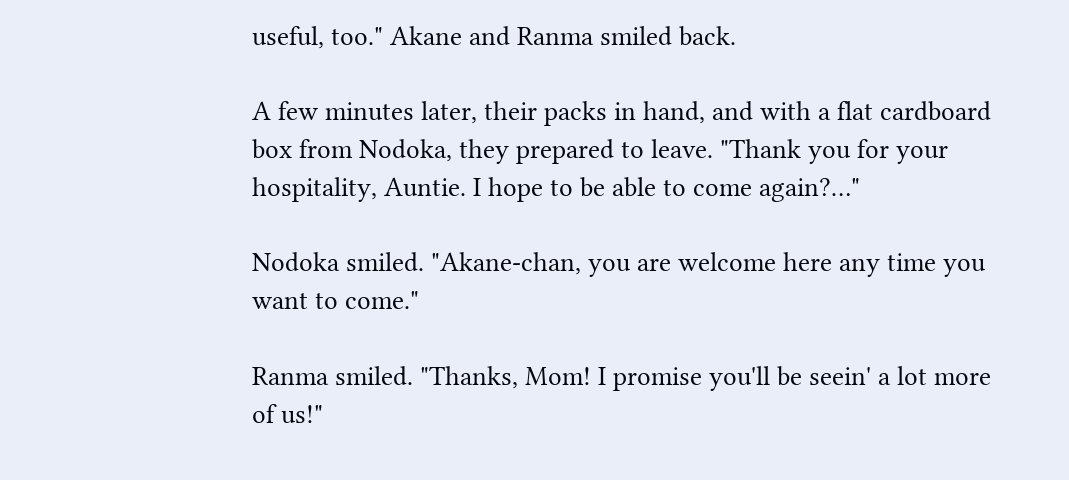useful, too." Akane and Ranma smiled back.

A few minutes later, their packs in hand, and with a flat cardboard box from Nodoka, they prepared to leave. "Thank you for your hospitality, Auntie. I hope to be able to come again?…"

Nodoka smiled. "Akane-chan, you are welcome here any time you want to come."

Ranma smiled. "Thanks, Mom! I promise you'll be seein' a lot more of us!"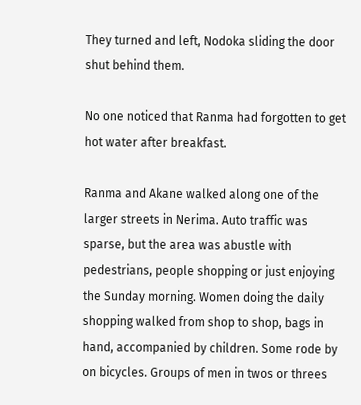They turned and left, Nodoka sliding the door shut behind them.

No one noticed that Ranma had forgotten to get hot water after breakfast.

Ranma and Akane walked along one of the larger streets in Nerima. Auto traffic was sparse, but the area was abustle with pedestrians, people shopping or just enjoying the Sunday morning. Women doing the daily shopping walked from shop to shop, bags in hand, accompanied by children. Some rode by on bicycles. Groups of men in twos or threes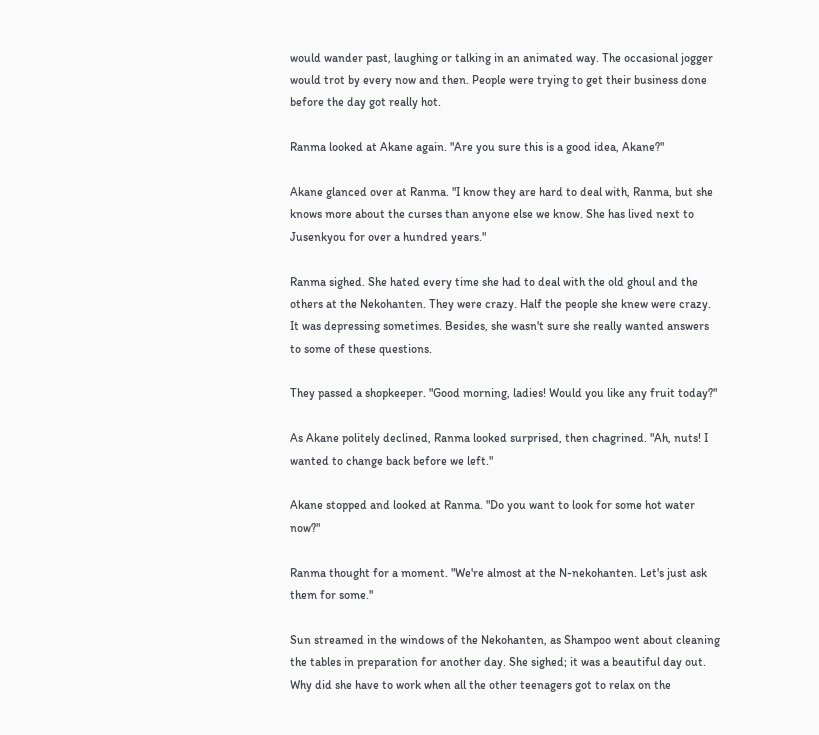would wander past, laughing or talking in an animated way. The occasional jogger would trot by every now and then. People were trying to get their business done before the day got really hot.

Ranma looked at Akane again. "Are you sure this is a good idea, Akane?"

Akane glanced over at Ranma. "I know they are hard to deal with, Ranma, but she knows more about the curses than anyone else we know. She has lived next to Jusenkyou for over a hundred years."

Ranma sighed. She hated every time she had to deal with the old ghoul and the others at the Nekohanten. They were crazy. Half the people she knew were crazy. It was depressing sometimes. Besides, she wasn't sure she really wanted answers to some of these questions.

They passed a shopkeeper. "Good morning, ladies! Would you like any fruit today?"

As Akane politely declined, Ranma looked surprised, then chagrined. "Ah, nuts! I wanted to change back before we left."

Akane stopped and looked at Ranma. "Do you want to look for some hot water now?"

Ranma thought for a moment. "We're almost at the N-nekohanten. Let's just ask them for some."

Sun streamed in the windows of the Nekohanten, as Shampoo went about cleaning the tables in preparation for another day. She sighed; it was a beautiful day out. Why did she have to work when all the other teenagers got to relax on the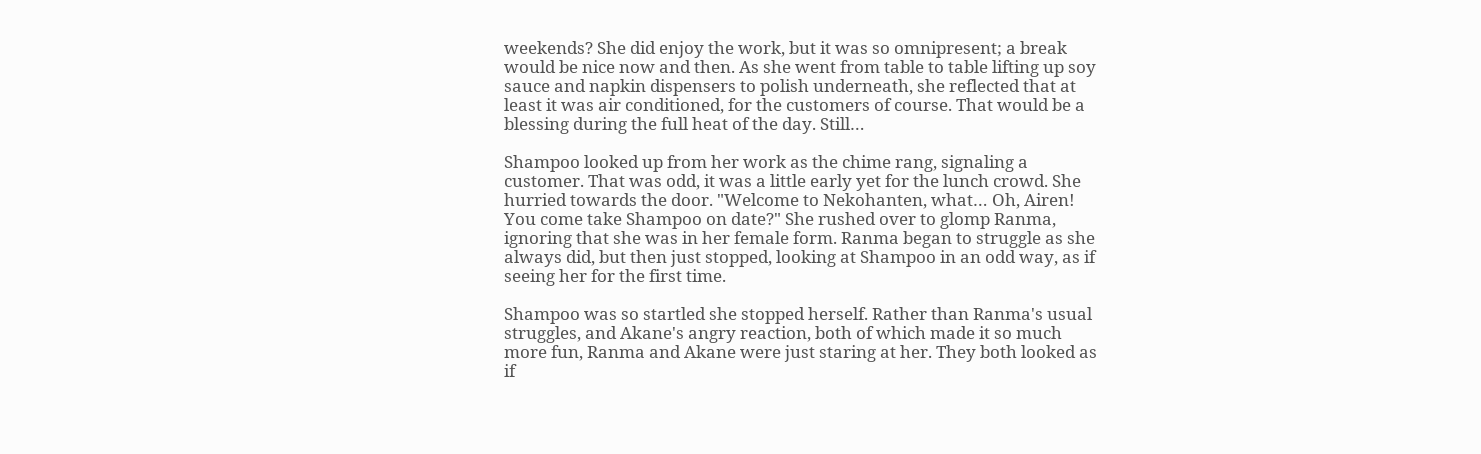weekends? She did enjoy the work, but it was so omnipresent; a break would be nice now and then. As she went from table to table lifting up soy sauce and napkin dispensers to polish underneath, she reflected that at least it was air conditioned, for the customers of course. That would be a blessing during the full heat of the day. Still…

Shampoo looked up from her work as the chime rang, signaling a customer. That was odd, it was a little early yet for the lunch crowd. She hurried towards the door. "Welcome to Nekohanten, what… Oh, Airen! You come take Shampoo on date?" She rushed over to glomp Ranma, ignoring that she was in her female form. Ranma began to struggle as she always did, but then just stopped, looking at Shampoo in an odd way, as if seeing her for the first time.

Shampoo was so startled she stopped herself. Rather than Ranma's usual struggles, and Akane's angry reaction, both of which made it so much more fun, Ranma and Akane were just staring at her. They both looked as if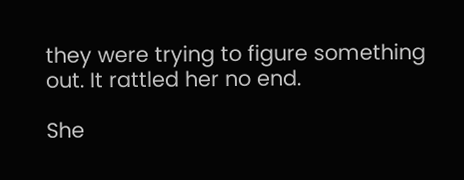they were trying to figure something out. It rattled her no end.

She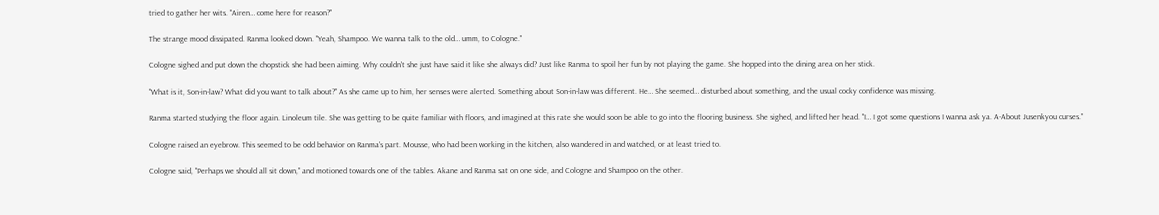tried to gather her wits. "Airen… come here for reason?"

The strange mood dissipated. Ranma looked down. "Yeah, Shampoo. We wanna talk to the old… umm, to Cologne."

Cologne sighed and put down the chopstick she had been aiming. Why couldn't she just have said it like she always did? Just like Ranma to spoil her fun by not playing the game. She hopped into the dining area on her stick.

"What is it, Son-in-law? What did you want to talk about?" As she came up to him, her senses were alerted. Something about Son-in-law was different. He… She seemed… disturbed about something, and the usual cocky confidence was missing.

Ranma started studying the floor again. Linoleum tile. She was getting to be quite familiar with floors, and imagined at this rate she would soon be able to go into the flooring business. She sighed, and lifted her head. "I… I got some questions I wanna ask ya. A-About Jusenkyou curses."

Cologne raised an eyebrow. This seemed to be odd behavior on Ranma's part. Mousse, who had been working in the kitchen, also wandered in and watched, or at least tried to.

Cologne said, "Perhaps we should all sit down," and motioned towards one of the tables. Akane and Ranma sat on one side, and Cologne and Shampoo on the other.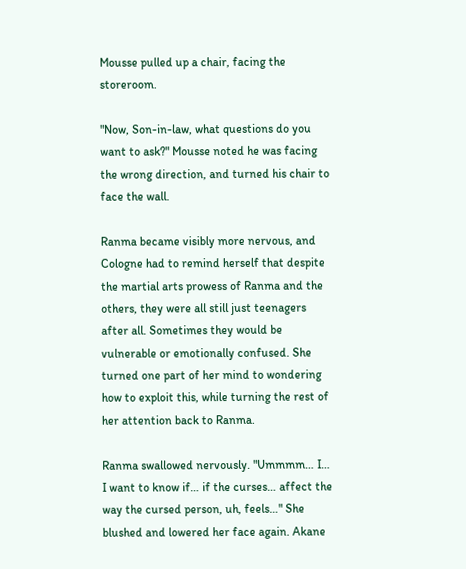Mousse pulled up a chair, facing the storeroom.

"Now, Son-in-law, what questions do you want to ask?" Mousse noted he was facing the wrong direction, and turned his chair to face the wall.

Ranma became visibly more nervous, and Cologne had to remind herself that despite the martial arts prowess of Ranma and the others, they were all still just teenagers after all. Sometimes they would be vulnerable or emotionally confused. She turned one part of her mind to wondering how to exploit this, while turning the rest of her attention back to Ranma.

Ranma swallowed nervously. "Ummmm… I… I want to know if… if the curses… affect the way the cursed person, uh, feels…" She blushed and lowered her face again. Akane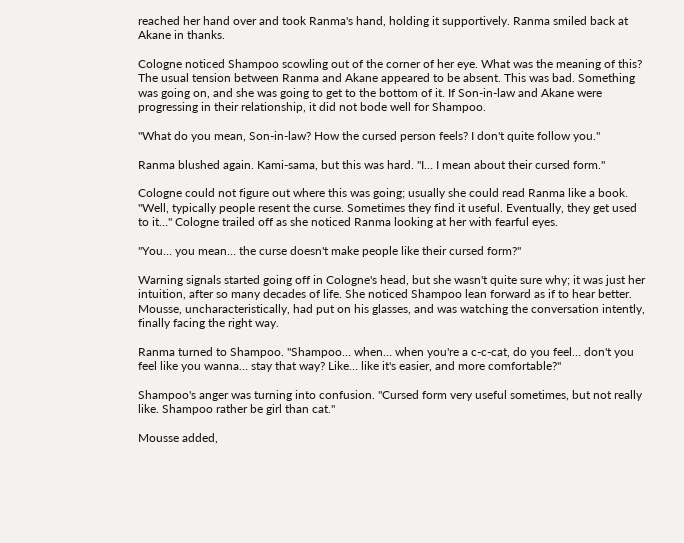reached her hand over and took Ranma's hand, holding it supportively. Ranma smiled back at Akane in thanks.

Cologne noticed Shampoo scowling out of the corner of her eye. What was the meaning of this? The usual tension between Ranma and Akane appeared to be absent. This was bad. Something was going on, and she was going to get to the bottom of it. If Son-in-law and Akane were progressing in their relationship, it did not bode well for Shampoo.

"What do you mean, Son-in-law? How the cursed person feels? I don't quite follow you."

Ranma blushed again. Kami-sama, but this was hard. "I… I mean about their cursed form."

Cologne could not figure out where this was going; usually she could read Ranma like a book. "Well, typically people resent the curse. Sometimes they find it useful. Eventually, they get used to it…" Cologne trailed off as she noticed Ranma looking at her with fearful eyes.

"You… you mean… the curse doesn't make people like their cursed form?"

Warning signals started going off in Cologne's head, but she wasn't quite sure why; it was just her intuition, after so many decades of life. She noticed Shampoo lean forward as if to hear better. Mousse, uncharacteristically, had put on his glasses, and was watching the conversation intently, finally facing the right way.

Ranma turned to Shampoo. "Shampoo… when… when you're a c-c-cat, do you feel… don't you feel like you wanna… stay that way? Like… like it's easier, and more comfortable?"

Shampoo's anger was turning into confusion. "Cursed form very useful sometimes, but not really like. Shampoo rather be girl than cat."

Mousse added,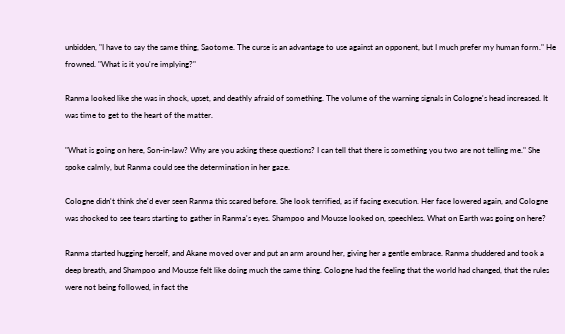unbidden, "I have to say the same thing, Saotome. The curse is an advantage to use against an opponent, but I much prefer my human form." He frowned. "What is it you're implying?"

Ranma looked like she was in shock, upset, and deathly afraid of something. The volume of the warning signals in Cologne's head increased. It was time to get to the heart of the matter.

"What is going on here, Son-in-law? Why are you asking these questions? I can tell that there is something you two are not telling me." She spoke calmly, but Ranma could see the determination in her gaze.

Cologne didn't think she'd ever seen Ranma this scared before. She look terrified, as if facing execution. Her face lowered again, and Cologne was shocked to see tears starting to gather in Ranma's eyes. Shampoo and Mousse looked on, speechless. What on Earth was going on here?

Ranma started hugging herself, and Akane moved over and put an arm around her, giving her a gentle embrace. Ranma shuddered and took a deep breath, and Shampoo and Mousse felt like doing much the same thing. Cologne had the feeling that the world had changed, that the rules were not being followed, in fact the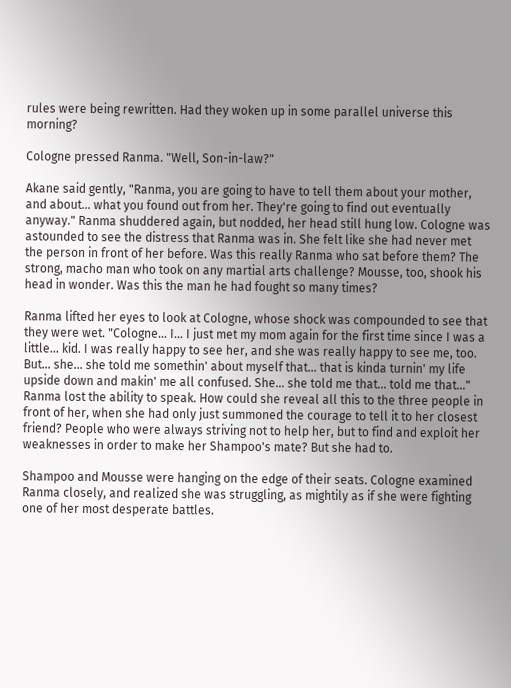rules were being rewritten. Had they woken up in some parallel universe this morning?

Cologne pressed Ranma. "Well, Son-in-law?"

Akane said gently, "Ranma, you are going to have to tell them about your mother, and about… what you found out from her. They're going to find out eventually anyway." Ranma shuddered again, but nodded, her head still hung low. Cologne was astounded to see the distress that Ranma was in. She felt like she had never met the person in front of her before. Was this really Ranma who sat before them? The strong, macho man who took on any martial arts challenge? Mousse, too, shook his head in wonder. Was this the man he had fought so many times?

Ranma lifted her eyes to look at Cologne, whose shock was compounded to see that they were wet. "Cologne… I… I just met my mom again for the first time since I was a little… kid. I was really happy to see her, and she was really happy to see me, too. But… she… she told me somethin' about myself that… that is kinda turnin' my life upside down and makin' me all confused. She… she told me that… told me that…" Ranma lost the ability to speak. How could she reveal all this to the three people in front of her, when she had only just summoned the courage to tell it to her closest friend? People who were always striving not to help her, but to find and exploit her weaknesses in order to make her Shampoo's mate? But she had to.

Shampoo and Mousse were hanging on the edge of their seats. Cologne examined Ranma closely, and realized she was struggling, as mightily as if she were fighting one of her most desperate battles.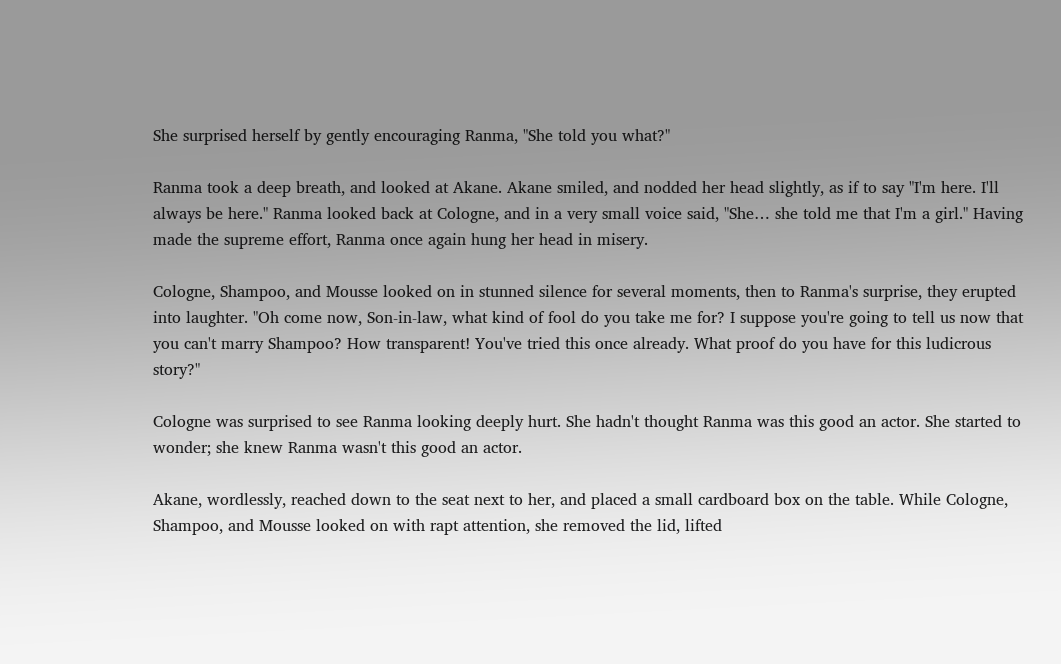She surprised herself by gently encouraging Ranma, "She told you what?"

Ranma took a deep breath, and looked at Akane. Akane smiled, and nodded her head slightly, as if to say "I'm here. I'll always be here." Ranma looked back at Cologne, and in a very small voice said, "She… she told me that I'm a girl." Having made the supreme effort, Ranma once again hung her head in misery.

Cologne, Shampoo, and Mousse looked on in stunned silence for several moments, then to Ranma's surprise, they erupted into laughter. "Oh come now, Son-in-law, what kind of fool do you take me for? I suppose you're going to tell us now that you can't marry Shampoo? How transparent! You've tried this once already. What proof do you have for this ludicrous story?"

Cologne was surprised to see Ranma looking deeply hurt. She hadn't thought Ranma was this good an actor. She started to wonder; she knew Ranma wasn't this good an actor.

Akane, wordlessly, reached down to the seat next to her, and placed a small cardboard box on the table. While Cologne, Shampoo, and Mousse looked on with rapt attention, she removed the lid, lifted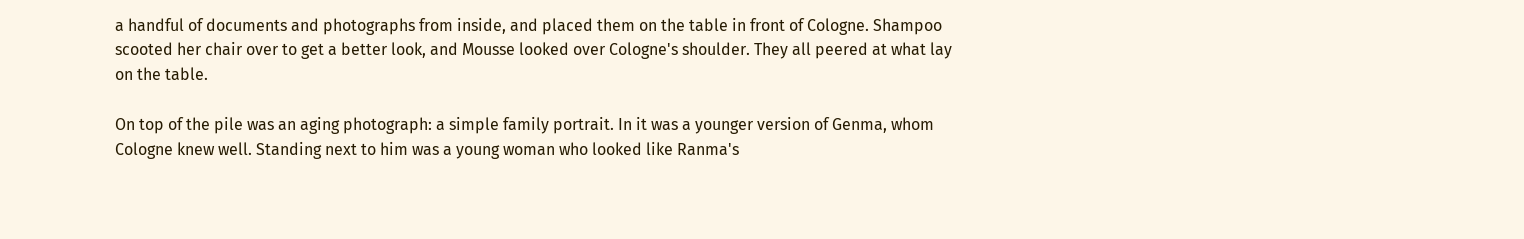a handful of documents and photographs from inside, and placed them on the table in front of Cologne. Shampoo scooted her chair over to get a better look, and Mousse looked over Cologne's shoulder. They all peered at what lay on the table.

On top of the pile was an aging photograph: a simple family portrait. In it was a younger version of Genma, whom Cologne knew well. Standing next to him was a young woman who looked like Ranma's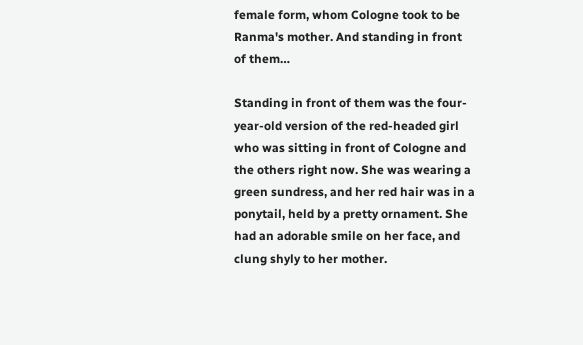female form, whom Cologne took to be Ranma's mother. And standing in front of them…

Standing in front of them was the four-year-old version of the red-headed girl who was sitting in front of Cologne and the others right now. She was wearing a green sundress, and her red hair was in a ponytail, held by a pretty ornament. She had an adorable smile on her face, and clung shyly to her mother.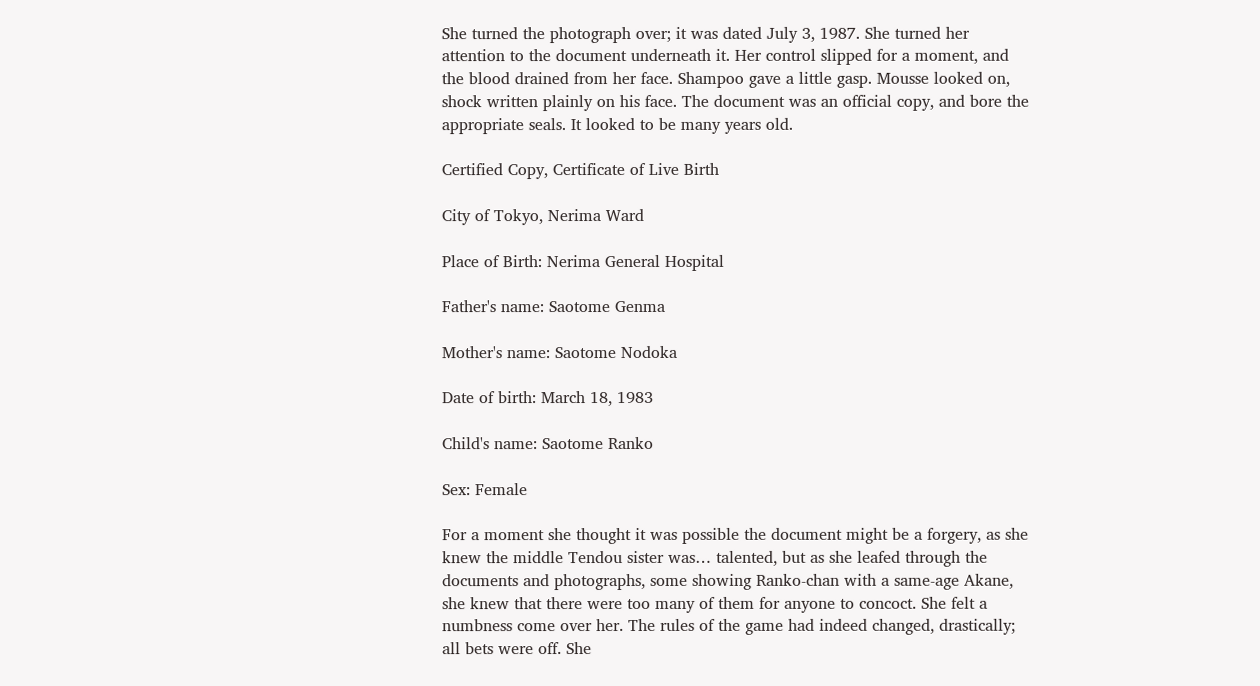She turned the photograph over; it was dated July 3, 1987. She turned her attention to the document underneath it. Her control slipped for a moment, and the blood drained from her face. Shampoo gave a little gasp. Mousse looked on, shock written plainly on his face. The document was an official copy, and bore the appropriate seals. It looked to be many years old.

Certified Copy, Certificate of Live Birth

City of Tokyo, Nerima Ward

Place of Birth: Nerima General Hospital

Father's name: Saotome Genma

Mother's name: Saotome Nodoka

Date of birth: March 18, 1983

Child's name: Saotome Ranko

Sex: Female

For a moment she thought it was possible the document might be a forgery, as she knew the middle Tendou sister was… talented, but as she leafed through the documents and photographs, some showing Ranko-chan with a same-age Akane, she knew that there were too many of them for anyone to concoct. She felt a numbness come over her. The rules of the game had indeed changed, drastically; all bets were off. She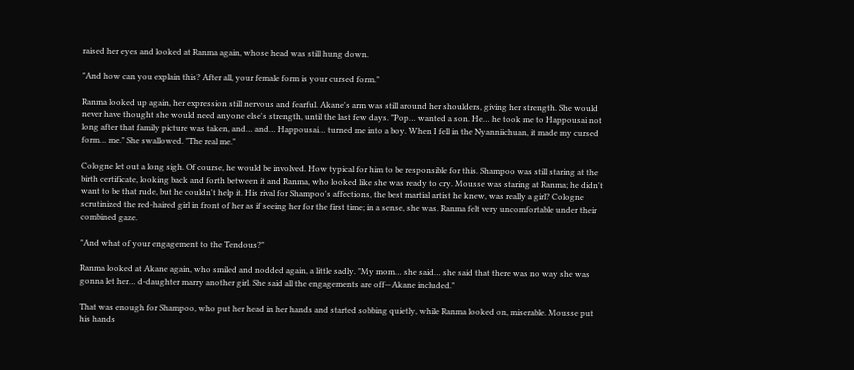raised her eyes and looked at Ranma again, whose head was still hung down.

"And how can you explain this? After all, your female form is your cursed form."

Ranma looked up again, her expression still nervous and fearful. Akane's arm was still around her shoulders, giving her strength. She would never have thought she would need anyone else's strength, until the last few days. "Pop… wanted a son. He… he took me to Happousai not long after that family picture was taken, and… and… Happousai… turned me into a boy. When I fell in the Nyanniichuan, it made my cursed form… me." She swallowed. "The real me."

Cologne let out a long sigh. Of course, he would be involved. How typical for him to be responsible for this. Shampoo was still staring at the birth certificate, looking back and forth between it and Ranma, who looked like she was ready to cry. Mousse was staring at Ranma; he didn't want to be that rude, but he couldn't help it. His rival for Shampoo's affections, the best martial artist he knew, was really a girl? Cologne scrutinized the red-haired girl in front of her as if seeing her for the first time; in a sense, she was. Ranma felt very uncomfortable under their combined gaze.

"And what of your engagement to the Tendous?"

Ranma looked at Akane again, who smiled and nodded again, a little sadly. "My mom… she said… she said that there was no way she was gonna let her… d-daughter marry another girl. She said all the engagements are off—Akane included."

That was enough for Shampoo, who put her head in her hands and started sobbing quietly, while Ranma looked on, miserable. Mousse put his hands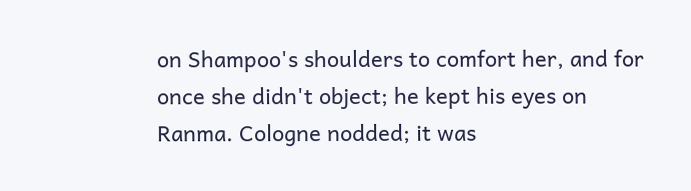on Shampoo's shoulders to comfort her, and for once she didn't object; he kept his eyes on Ranma. Cologne nodded; it was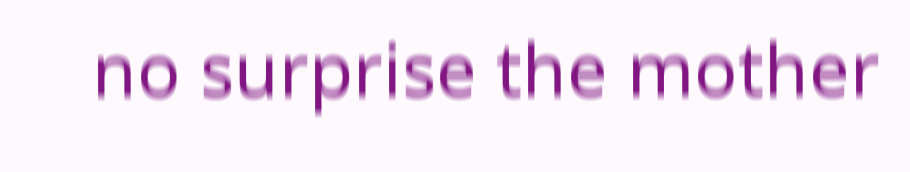no surprise the mother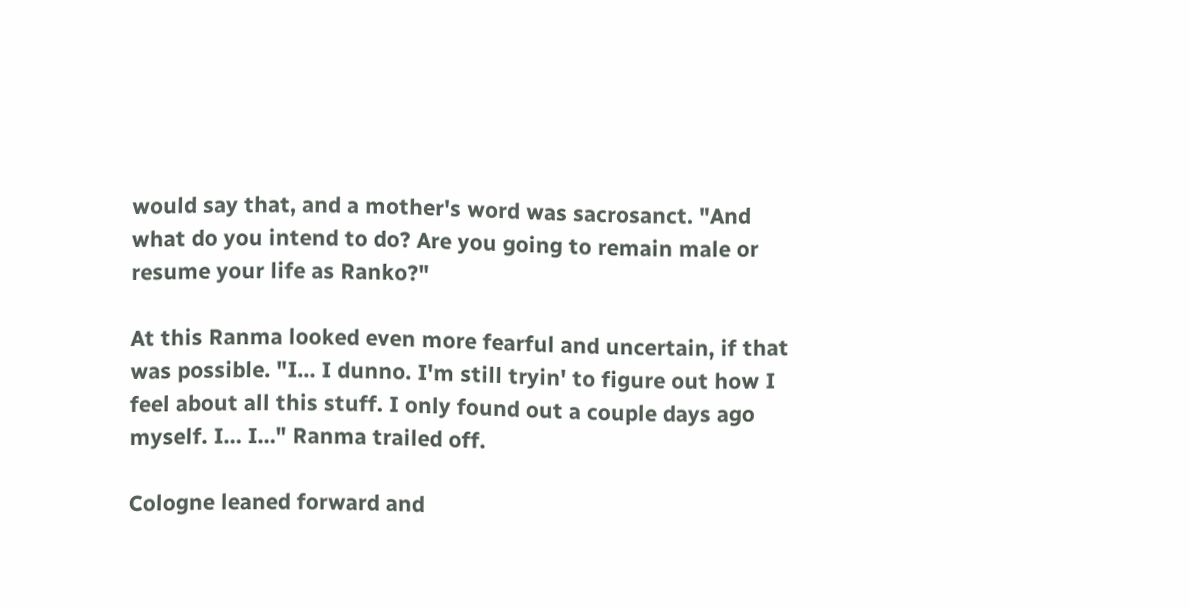would say that, and a mother's word was sacrosanct. "And what do you intend to do? Are you going to remain male or resume your life as Ranko?"

At this Ranma looked even more fearful and uncertain, if that was possible. "I… I dunno. I'm still tryin' to figure out how I feel about all this stuff. I only found out a couple days ago myself. I… I…" Ranma trailed off.

Cologne leaned forward and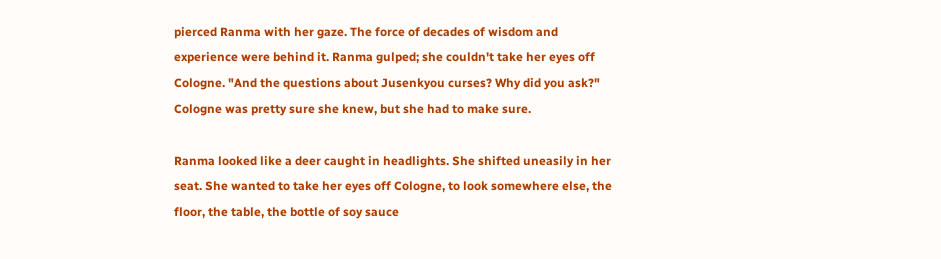pierced Ranma with her gaze. The force of decades of wisdom and experience were behind it. Ranma gulped; she couldn't take her eyes off Cologne. "And the questions about Jusenkyou curses? Why did you ask?" Cologne was pretty sure she knew, but she had to make sure.

Ranma looked like a deer caught in headlights. She shifted uneasily in her seat. She wanted to take her eyes off Cologne, to look somewhere else, the floor, the table, the bottle of soy sauce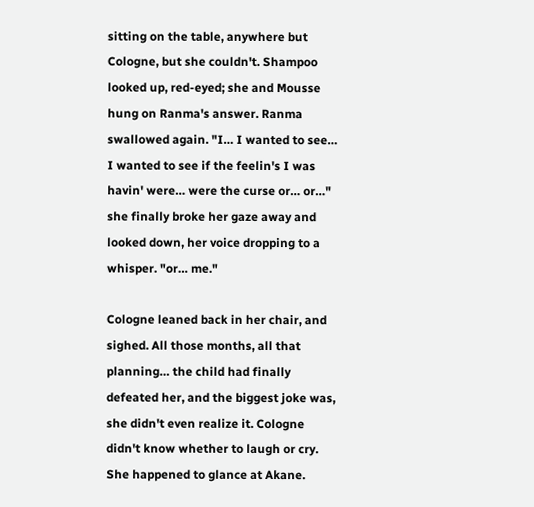sitting on the table, anywhere but Cologne, but she couldn't. Shampoo looked up, red-eyed; she and Mousse hung on Ranma's answer. Ranma swallowed again. "I… I wanted to see… I wanted to see if the feelin's I was havin' were… were the curse or… or…" she finally broke her gaze away and looked down, her voice dropping to a whisper. "or… me."

Cologne leaned back in her chair, and sighed. All those months, all that planning… the child had finally defeated her, and the biggest joke was, she didn't even realize it. Cologne didn't know whether to laugh or cry. She happened to glance at Akane.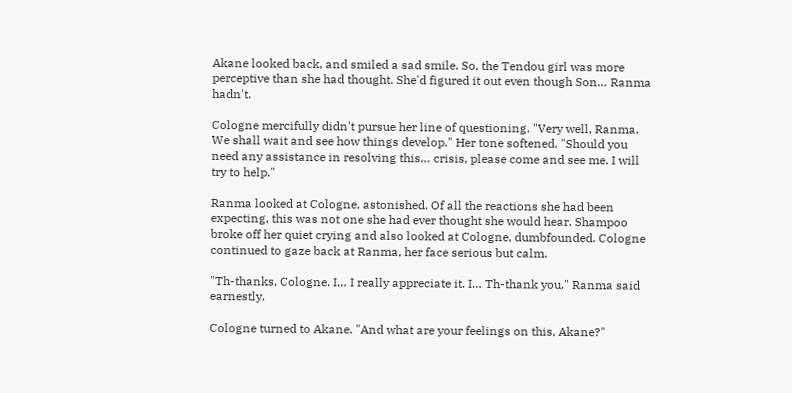Akane looked back, and smiled a sad smile. So, the Tendou girl was more perceptive than she had thought. She'd figured it out even though Son… Ranma hadn't.

Cologne mercifully didn't pursue her line of questioning. "Very well, Ranma. We shall wait and see how things develop." Her tone softened. "Should you need any assistance in resolving this… crisis, please come and see me. I will try to help."

Ranma looked at Cologne, astonished. Of all the reactions she had been expecting, this was not one she had ever thought she would hear. Shampoo broke off her quiet crying and also looked at Cologne, dumbfounded. Cologne continued to gaze back at Ranma, her face serious but calm.

"Th-thanks, Cologne. I… I really appreciate it. I… Th-thank you." Ranma said earnestly.

Cologne turned to Akane. "And what are your feelings on this, Akane?"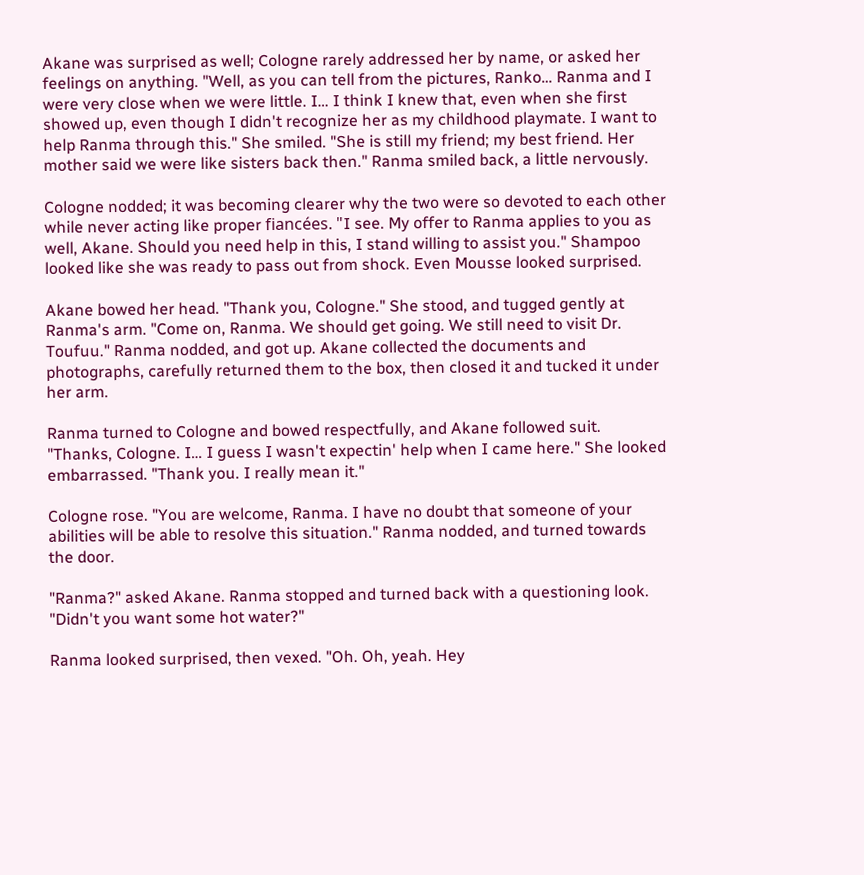Akane was surprised as well; Cologne rarely addressed her by name, or asked her feelings on anything. "Well, as you can tell from the pictures, Ranko… Ranma and I were very close when we were little. I… I think I knew that, even when she first showed up, even though I didn't recognize her as my childhood playmate. I want to help Ranma through this." She smiled. "She is still my friend; my best friend. Her mother said we were like sisters back then." Ranma smiled back, a little nervously.

Cologne nodded; it was becoming clearer why the two were so devoted to each other while never acting like proper fiancées. "I see. My offer to Ranma applies to you as well, Akane. Should you need help in this, I stand willing to assist you." Shampoo looked like she was ready to pass out from shock. Even Mousse looked surprised.

Akane bowed her head. "Thank you, Cologne." She stood, and tugged gently at Ranma's arm. "Come on, Ranma. We should get going. We still need to visit Dr. Toufuu." Ranma nodded, and got up. Akane collected the documents and photographs, carefully returned them to the box, then closed it and tucked it under her arm.

Ranma turned to Cologne and bowed respectfully, and Akane followed suit. "Thanks, Cologne. I… I guess I wasn't expectin' help when I came here." She looked embarrassed. "Thank you. I really mean it."

Cologne rose. "You are welcome, Ranma. I have no doubt that someone of your abilities will be able to resolve this situation." Ranma nodded, and turned towards the door.

"Ranma?" asked Akane. Ranma stopped and turned back with a questioning look. "Didn't you want some hot water?"

Ranma looked surprised, then vexed. "Oh. Oh, yeah. Hey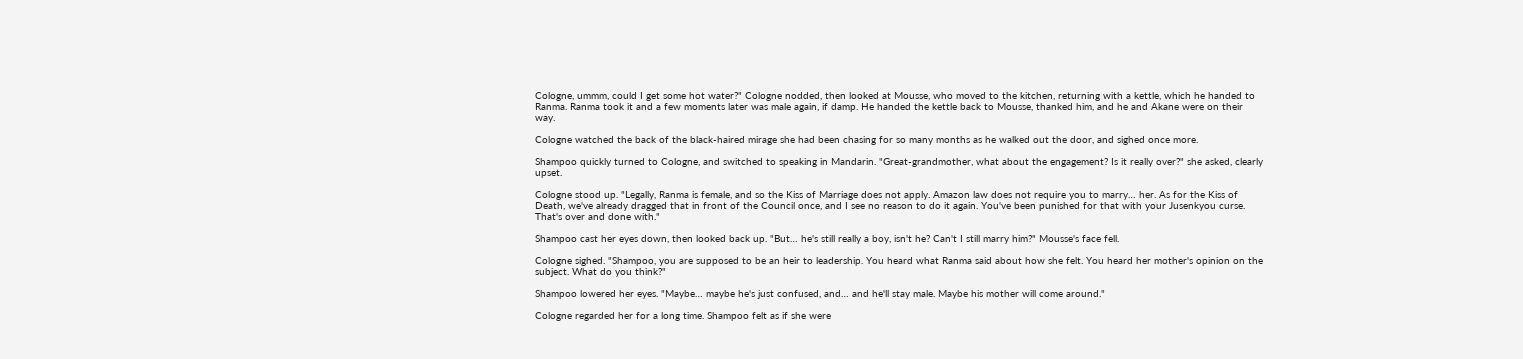Cologne, ummm, could I get some hot water?" Cologne nodded, then looked at Mousse, who moved to the kitchen, returning with a kettle, which he handed to Ranma. Ranma took it and a few moments later was male again, if damp. He handed the kettle back to Mousse, thanked him, and he and Akane were on their way.

Cologne watched the back of the black-haired mirage she had been chasing for so many months as he walked out the door, and sighed once more.

Shampoo quickly turned to Cologne, and switched to speaking in Mandarin. "Great-grandmother, what about the engagement? Is it really over?" she asked, clearly upset.

Cologne stood up. "Legally, Ranma is female, and so the Kiss of Marriage does not apply. Amazon law does not require you to marry… her. As for the Kiss of Death, we've already dragged that in front of the Council once, and I see no reason to do it again. You've been punished for that with your Jusenkyou curse. That's over and done with."

Shampoo cast her eyes down, then looked back up. "But… he's still really a boy, isn't he? Can't I still marry him?" Mousse's face fell.

Cologne sighed. "Shampoo, you are supposed to be an heir to leadership. You heard what Ranma said about how she felt. You heard her mother's opinion on the subject. What do you think?"

Shampoo lowered her eyes. "Maybe… maybe he's just confused, and… and he'll stay male. Maybe his mother will come around."

Cologne regarded her for a long time. Shampoo felt as if she were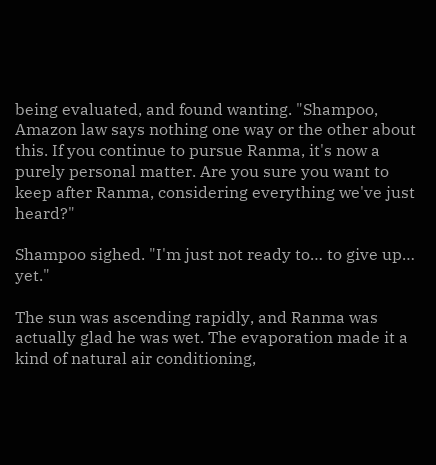being evaluated, and found wanting. "Shampoo, Amazon law says nothing one way or the other about this. If you continue to pursue Ranma, it's now a purely personal matter. Are you sure you want to keep after Ranma, considering everything we've just heard?"

Shampoo sighed. "I'm just not ready to… to give up… yet."

The sun was ascending rapidly, and Ranma was actually glad he was wet. The evaporation made it a kind of natural air conditioning,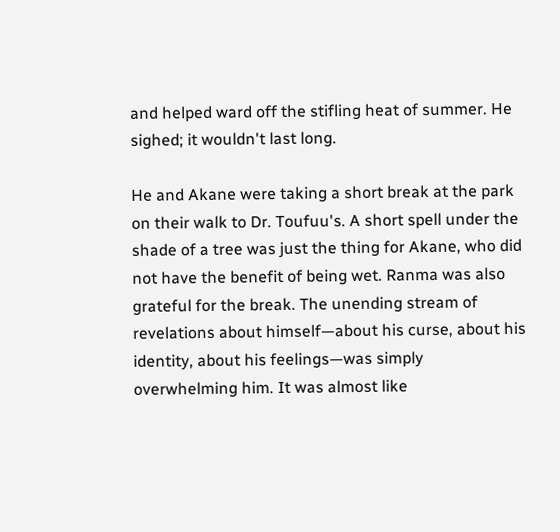and helped ward off the stifling heat of summer. He sighed; it wouldn't last long.

He and Akane were taking a short break at the park on their walk to Dr. Toufuu's. A short spell under the shade of a tree was just the thing for Akane, who did not have the benefit of being wet. Ranma was also grateful for the break. The unending stream of revelations about himself—about his curse, about his identity, about his feelings—was simply overwhelming him. It was almost like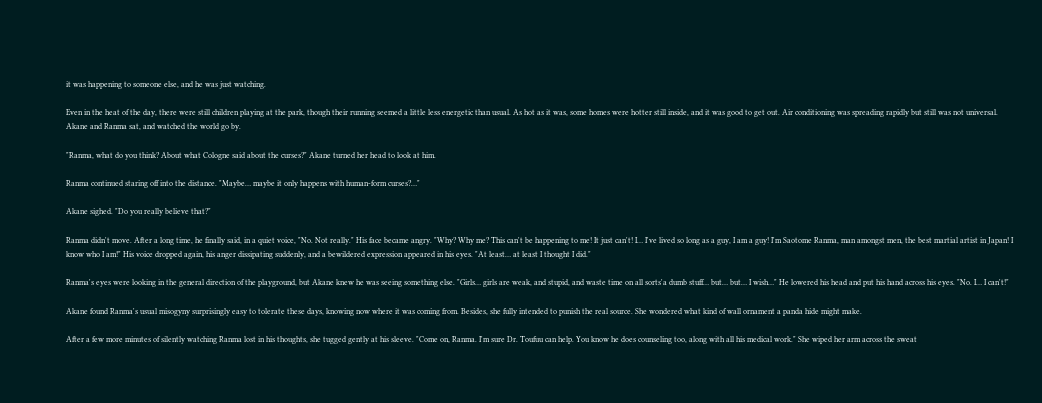it was happening to someone else, and he was just watching.

Even in the heat of the day, there were still children playing at the park, though their running seemed a little less energetic than usual. As hot as it was, some homes were hotter still inside, and it was good to get out. Air conditioning was spreading rapidly but still was not universal. Akane and Ranma sat, and watched the world go by.

"Ranma, what do you think? About what Cologne said about the curses?" Akane turned her head to look at him.

Ranma continued staring off into the distance. "Maybe… maybe it only happens with human-form curses?…"

Akane sighed. "Do you really believe that?"

Ranma didn't move. After a long time, he finally said, in a quiet voice, "No. Not really." His face became angry. "Why? Why me? This can't be happening to me! It just can't! I… I've lived so long as a guy, I am a guy! I'm Saotome Ranma, man amongst men, the best martial artist in Japan! I know who I am!" His voice dropped again, his anger dissipating suddenly, and a bewildered expression appeared in his eyes. "At least… at least I thought I did."

Ranma's eyes were looking in the general direction of the playground, but Akane knew he was seeing something else. "Girls… girls are weak, and stupid, and waste time on all sorts'a dumb stuff… but… but… I wish…" He lowered his head and put his hand across his eyes. "No. I… I can't!"

Akane found Ranma's usual misogyny surprisingly easy to tolerate these days, knowing now where it was coming from. Besides, she fully intended to punish the real source. She wondered what kind of wall ornament a panda hide might make.

After a few more minutes of silently watching Ranma lost in his thoughts, she tugged gently at his sleeve. "Come on, Ranma. I'm sure Dr. Toufuu can help. You know he does counseling too, along with all his medical work." She wiped her arm across the sweat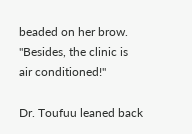beaded on her brow. "Besides, the clinic is air conditioned!"

Dr. Toufuu leaned back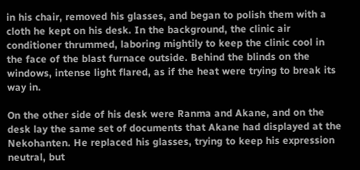in his chair, removed his glasses, and began to polish them with a cloth he kept on his desk. In the background, the clinic air conditioner thrummed, laboring mightily to keep the clinic cool in the face of the blast furnace outside. Behind the blinds on the windows, intense light flared, as if the heat were trying to break its way in.

On the other side of his desk were Ranma and Akane, and on the desk lay the same set of documents that Akane had displayed at the Nekohanten. He replaced his glasses, trying to keep his expression neutral, but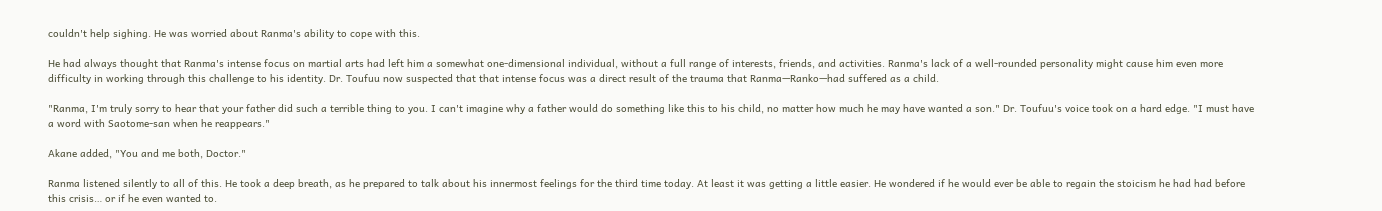couldn't help sighing. He was worried about Ranma's ability to cope with this.

He had always thought that Ranma's intense focus on martial arts had left him a somewhat one-dimensional individual, without a full range of interests, friends, and activities. Ranma's lack of a well-rounded personality might cause him even more difficulty in working through this challenge to his identity. Dr. Toufuu now suspected that that intense focus was a direct result of the trauma that Ranma—Ranko—had suffered as a child.

"Ranma, I'm truly sorry to hear that your father did such a terrible thing to you. I can't imagine why a father would do something like this to his child, no matter how much he may have wanted a son." Dr. Toufuu's voice took on a hard edge. "I must have a word with Saotome-san when he reappears."

Akane added, "You and me both, Doctor."

Ranma listened silently to all of this. He took a deep breath, as he prepared to talk about his innermost feelings for the third time today. At least it was getting a little easier. He wondered if he would ever be able to regain the stoicism he had had before this crisis… or if he even wanted to.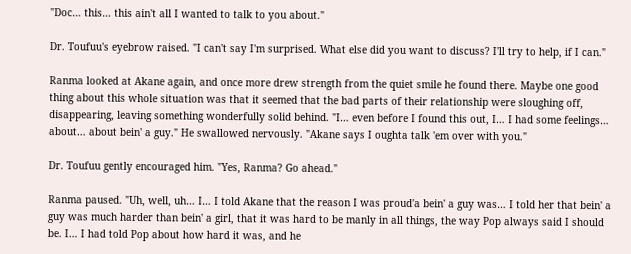"Doc… this… this ain't all I wanted to talk to you about."

Dr. Toufuu's eyebrow raised. "I can't say I'm surprised. What else did you want to discuss? I'll try to help, if I can."

Ranma looked at Akane again, and once more drew strength from the quiet smile he found there. Maybe one good thing about this whole situation was that it seemed that the bad parts of their relationship were sloughing off, disappearing, leaving something wonderfully solid behind. "I… even before I found this out, I… I had some feelings… about… about bein' a guy." He swallowed nervously. "Akane says I oughta talk 'em over with you."

Dr. Toufuu gently encouraged him. "Yes, Ranma? Go ahead."

Ranma paused. "Uh, well, uh… I… I told Akane that the reason I was proud'a bein' a guy was… I told her that bein' a guy was much harder than bein' a girl, that it was hard to be manly in all things, the way Pop always said I should be. I… I had told Pop about how hard it was, and he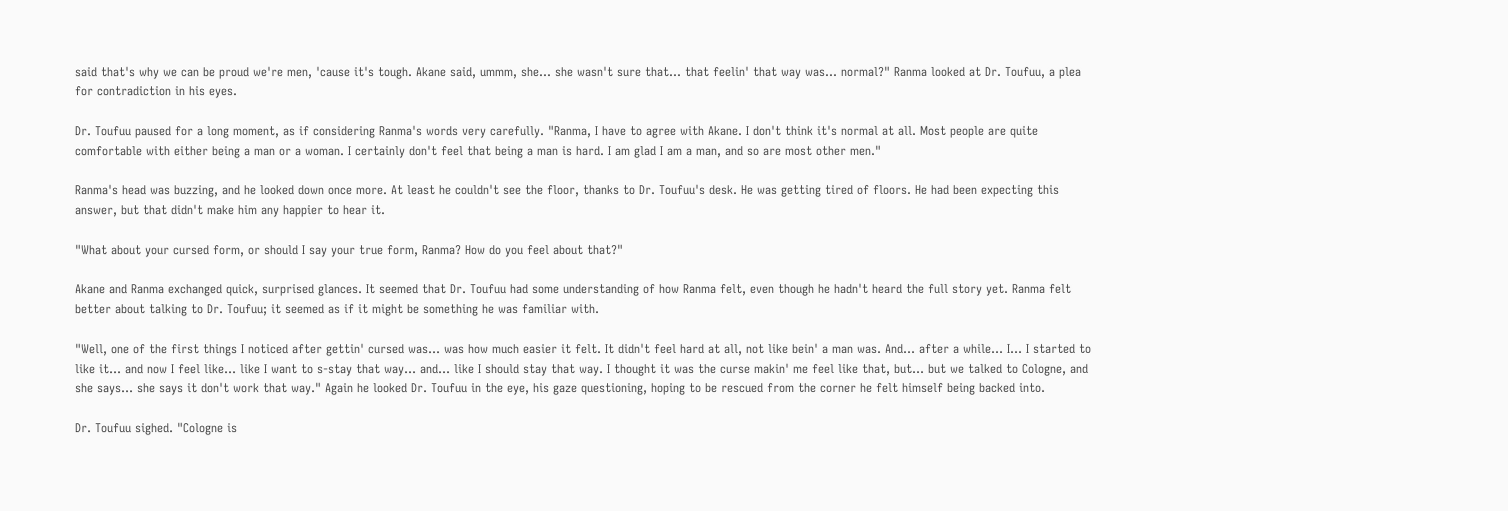said that's why we can be proud we're men, 'cause it's tough. Akane said, ummm, she… she wasn't sure that… that feelin' that way was… normal?" Ranma looked at Dr. Toufuu, a plea for contradiction in his eyes.

Dr. Toufuu paused for a long moment, as if considering Ranma's words very carefully. "Ranma, I have to agree with Akane. I don't think it's normal at all. Most people are quite comfortable with either being a man or a woman. I certainly don't feel that being a man is hard. I am glad I am a man, and so are most other men."

Ranma's head was buzzing, and he looked down once more. At least he couldn't see the floor, thanks to Dr. Toufuu's desk. He was getting tired of floors. He had been expecting this answer, but that didn't make him any happier to hear it.

"What about your cursed form, or should I say your true form, Ranma? How do you feel about that?"

Akane and Ranma exchanged quick, surprised glances. It seemed that Dr. Toufuu had some understanding of how Ranma felt, even though he hadn't heard the full story yet. Ranma felt better about talking to Dr. Toufuu; it seemed as if it might be something he was familiar with.

"Well, one of the first things I noticed after gettin' cursed was… was how much easier it felt. It didn't feel hard at all, not like bein' a man was. And… after a while… I… I started to like it… and now I feel like… like I want to s-stay that way… and… like I should stay that way. I thought it was the curse makin' me feel like that, but… but we talked to Cologne, and she says… she says it don't work that way." Again he looked Dr. Toufuu in the eye, his gaze questioning, hoping to be rescued from the corner he felt himself being backed into.

Dr. Toufuu sighed. "Cologne is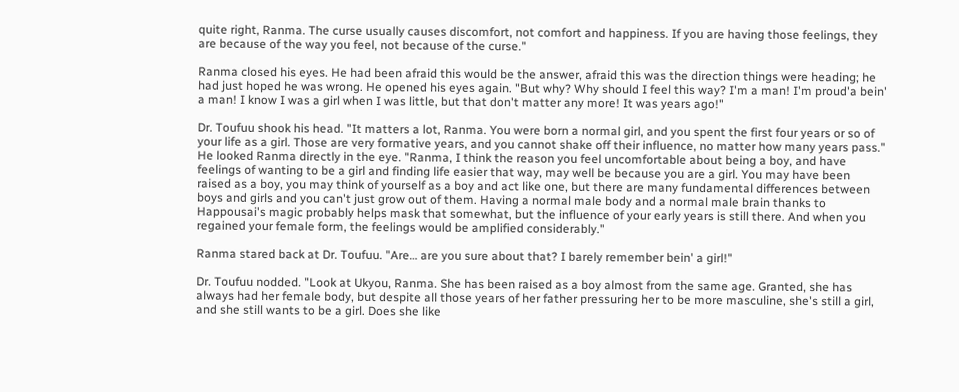quite right, Ranma. The curse usually causes discomfort, not comfort and happiness. If you are having those feelings, they are because of the way you feel, not because of the curse."

Ranma closed his eyes. He had been afraid this would be the answer, afraid this was the direction things were heading; he had just hoped he was wrong. He opened his eyes again. "But why? Why should I feel this way? I'm a man! I'm proud'a bein' a man! I know I was a girl when I was little, but that don't matter any more! It was years ago!"

Dr. Toufuu shook his head. "It matters a lot, Ranma. You were born a normal girl, and you spent the first four years or so of your life as a girl. Those are very formative years, and you cannot shake off their influence, no matter how many years pass." He looked Ranma directly in the eye. "Ranma, I think the reason you feel uncomfortable about being a boy, and have feelings of wanting to be a girl and finding life easier that way, may well be because you are a girl. You may have been raised as a boy, you may think of yourself as a boy and act like one, but there are many fundamental differences between boys and girls and you can't just grow out of them. Having a normal male body and a normal male brain thanks to Happousai's magic probably helps mask that somewhat, but the influence of your early years is still there. And when you regained your female form, the feelings would be amplified considerably."

Ranma stared back at Dr. Toufuu. "Are… are you sure about that? I barely remember bein' a girl!"

Dr. Toufuu nodded. "Look at Ukyou, Ranma. She has been raised as a boy almost from the same age. Granted, she has always had her female body, but despite all those years of her father pressuring her to be more masculine, she's still a girl, and she still wants to be a girl. Does she like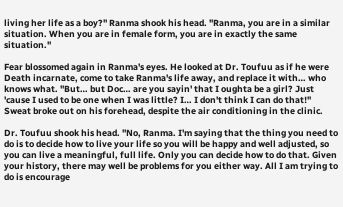living her life as a boy?" Ranma shook his head. "Ranma, you are in a similar situation. When you are in female form, you are in exactly the same situation."

Fear blossomed again in Ranma's eyes. He looked at Dr. Toufuu as if he were Death incarnate, come to take Ranma's life away, and replace it with… who knows what. "But… but Doc… are you sayin' that I oughta be a girl? Just 'cause I used to be one when I was little? I… I don't think I can do that!" Sweat broke out on his forehead, despite the air conditioning in the clinic.

Dr. Toufuu shook his head. "No, Ranma. I'm saying that the thing you need to do is to decide how to live your life so you will be happy and well adjusted, so you can live a meaningful, full life. Only you can decide how to do that. Given your history, there may well be problems for you either way. All I am trying to do is encourage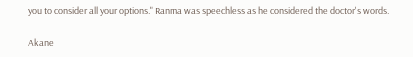you to consider all your options." Ranma was speechless as he considered the doctor's words.

Akane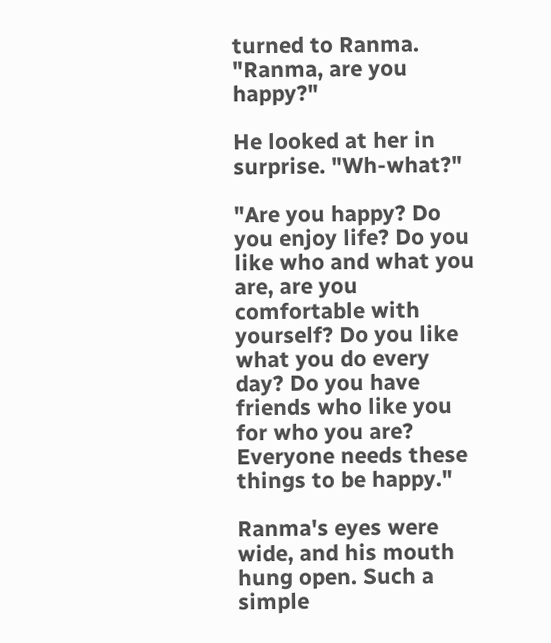turned to Ranma. "Ranma, are you happy?"

He looked at her in surprise. "Wh-what?"

"Are you happy? Do you enjoy life? Do you like who and what you are, are you comfortable with yourself? Do you like what you do every day? Do you have friends who like you for who you are? Everyone needs these things to be happy."

Ranma's eyes were wide, and his mouth hung open. Such a simple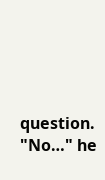question. "No…" he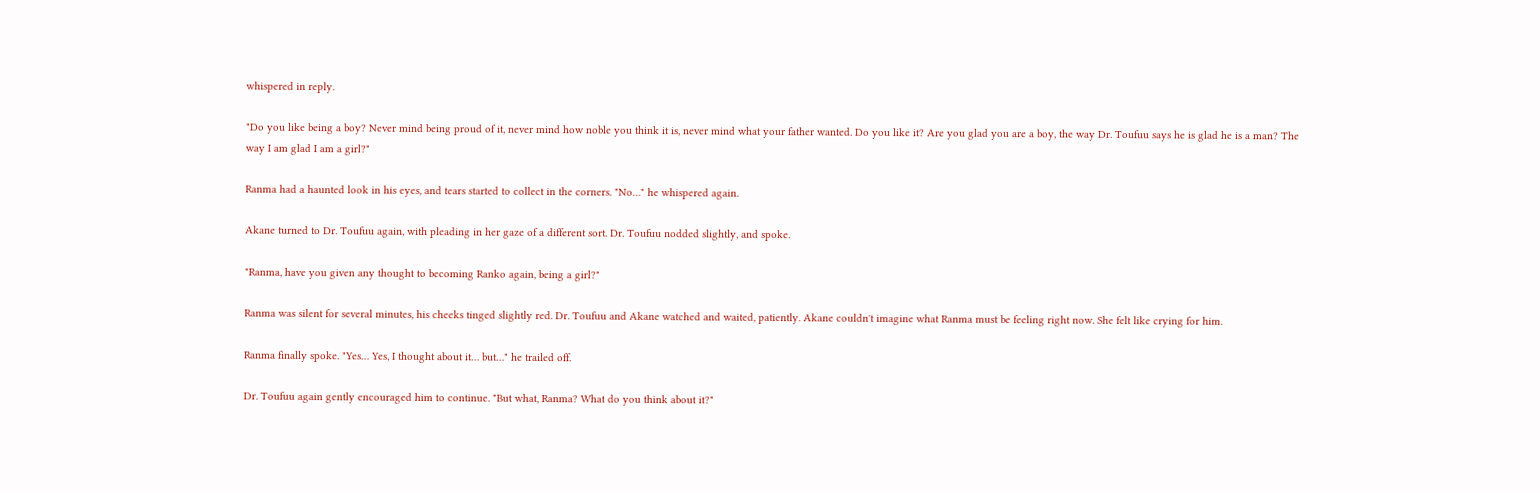whispered in reply.

"Do you like being a boy? Never mind being proud of it, never mind how noble you think it is, never mind what your father wanted. Do you like it? Are you glad you are a boy, the way Dr. Toufuu says he is glad he is a man? The way I am glad I am a girl?"

Ranma had a haunted look in his eyes, and tears started to collect in the corners. "No…" he whispered again.

Akane turned to Dr. Toufuu again, with pleading in her gaze of a different sort. Dr. Toufuu nodded slightly, and spoke.

"Ranma, have you given any thought to becoming Ranko again, being a girl?"

Ranma was silent for several minutes, his cheeks tinged slightly red. Dr. Toufuu and Akane watched and waited, patiently. Akane couldn't imagine what Ranma must be feeling right now. She felt like crying for him.

Ranma finally spoke. "Yes… Yes, I thought about it… but…" he trailed off.

Dr. Toufuu again gently encouraged him to continue. "But what, Ranma? What do you think about it?"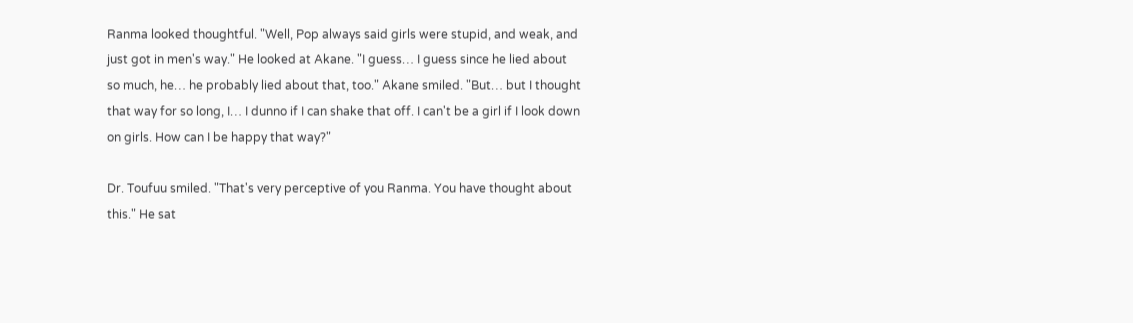Ranma looked thoughtful. "Well, Pop always said girls were stupid, and weak, and just got in men's way." He looked at Akane. "I guess… I guess since he lied about so much, he… he probably lied about that, too." Akane smiled. "But… but I thought that way for so long, I… I dunno if I can shake that off. I can't be a girl if I look down on girls. How can I be happy that way?"

Dr. Toufuu smiled. "That's very perceptive of you Ranma. You have thought about this." He sat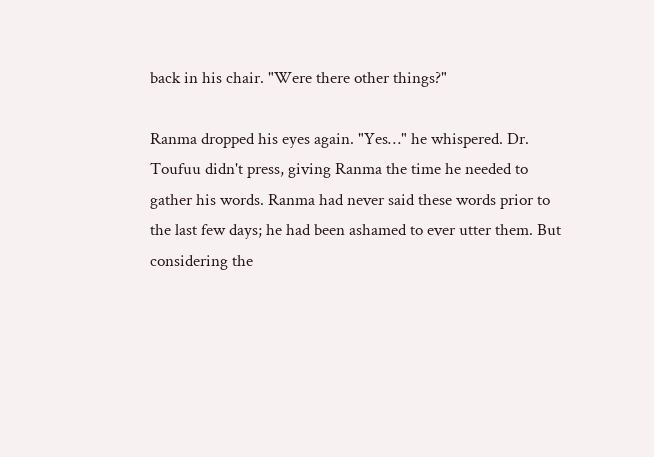back in his chair. "Were there other things?"

Ranma dropped his eyes again. "Yes…" he whispered. Dr. Toufuu didn't press, giving Ranma the time he needed to gather his words. Ranma had never said these words prior to the last few days; he had been ashamed to ever utter them. But considering the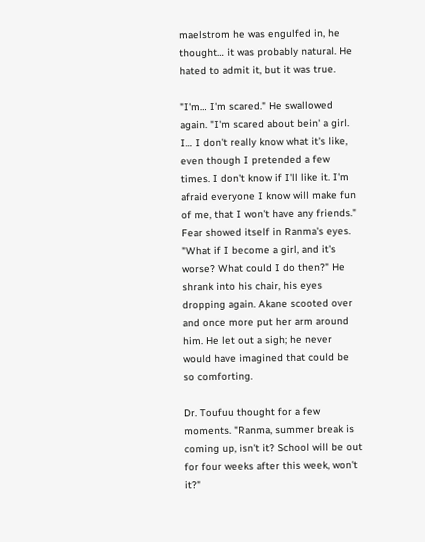maelstrom he was engulfed in, he thought… it was probably natural. He hated to admit it, but it was true.

"I'm… I'm scared." He swallowed again. "I'm scared about bein' a girl. I… I don't really know what it's like, even though I pretended a few times. I don't know if I'll like it. I'm afraid everyone I know will make fun of me, that I won't have any friends." Fear showed itself in Ranma's eyes. "What if I become a girl, and it's worse? What could I do then?" He shrank into his chair, his eyes dropping again. Akane scooted over and once more put her arm around him. He let out a sigh; he never would have imagined that could be so comforting.

Dr. Toufuu thought for a few moments. "Ranma, summer break is coming up, isn't it? School will be out for four weeks after this week, won't it?"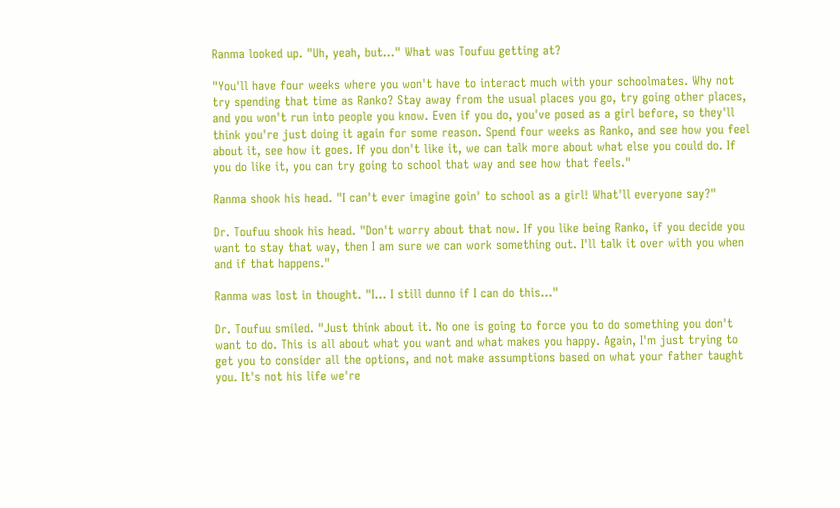Ranma looked up. "Uh, yeah, but…" What was Toufuu getting at?

"You'll have four weeks where you won't have to interact much with your schoolmates. Why not try spending that time as Ranko? Stay away from the usual places you go, try going other places, and you won't run into people you know. Even if you do, you've posed as a girl before, so they'll think you're just doing it again for some reason. Spend four weeks as Ranko, and see how you feel about it, see how it goes. If you don't like it, we can talk more about what else you could do. If you do like it, you can try going to school that way and see how that feels."

Ranma shook his head. "I can't ever imagine goin' to school as a girl! What'll everyone say?"

Dr. Toufuu shook his head. "Don't worry about that now. If you like being Ranko, if you decide you want to stay that way, then I am sure we can work something out. I'll talk it over with you when and if that happens."

Ranma was lost in thought. "I… I still dunno if I can do this…"

Dr. Toufuu smiled. "Just think about it. No one is going to force you to do something you don't want to do. This is all about what you want and what makes you happy. Again, I'm just trying to get you to consider all the options, and not make assumptions based on what your father taught you. It's not his life we're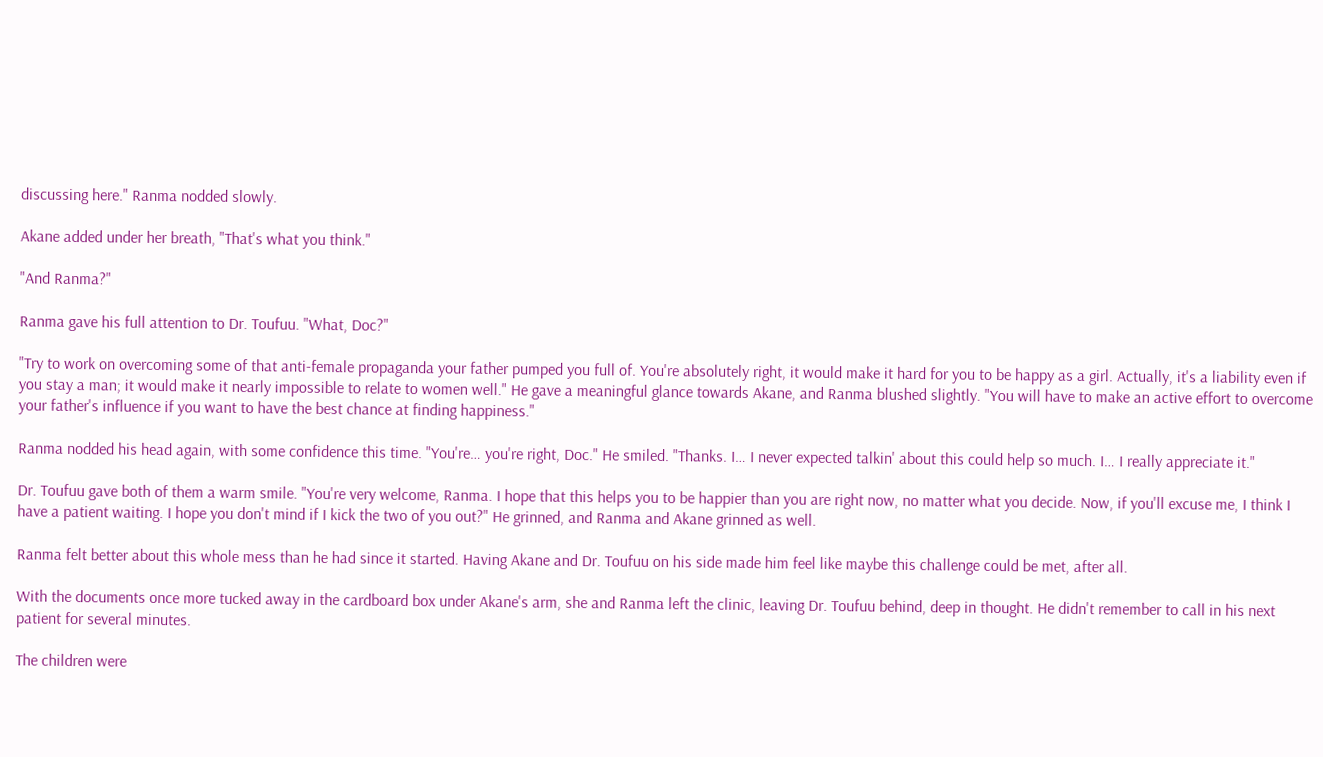discussing here." Ranma nodded slowly.

Akane added under her breath, "That's what you think."

"And Ranma?"

Ranma gave his full attention to Dr. Toufuu. "What, Doc?"

"Try to work on overcoming some of that anti-female propaganda your father pumped you full of. You're absolutely right, it would make it hard for you to be happy as a girl. Actually, it's a liability even if you stay a man; it would make it nearly impossible to relate to women well." He gave a meaningful glance towards Akane, and Ranma blushed slightly. "You will have to make an active effort to overcome your father's influence if you want to have the best chance at finding happiness."

Ranma nodded his head again, with some confidence this time. "You're… you're right, Doc." He smiled. "Thanks. I… I never expected talkin' about this could help so much. I… I really appreciate it."

Dr. Toufuu gave both of them a warm smile. "You're very welcome, Ranma. I hope that this helps you to be happier than you are right now, no matter what you decide. Now, if you'll excuse me, I think I have a patient waiting. I hope you don't mind if I kick the two of you out?" He grinned, and Ranma and Akane grinned as well.

Ranma felt better about this whole mess than he had since it started. Having Akane and Dr. Toufuu on his side made him feel like maybe this challenge could be met, after all.

With the documents once more tucked away in the cardboard box under Akane's arm, she and Ranma left the clinic, leaving Dr. Toufuu behind, deep in thought. He didn't remember to call in his next patient for several minutes.

The children were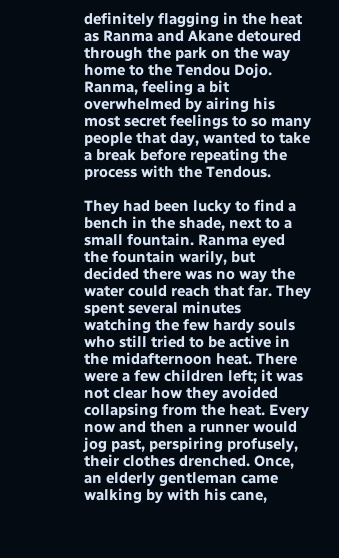definitely flagging in the heat as Ranma and Akane detoured through the park on the way home to the Tendou Dojo. Ranma, feeling a bit overwhelmed by airing his most secret feelings to so many people that day, wanted to take a break before repeating the process with the Tendous.

They had been lucky to find a bench in the shade, next to a small fountain. Ranma eyed the fountain warily, but decided there was no way the water could reach that far. They spent several minutes watching the few hardy souls who still tried to be active in the midafternoon heat. There were a few children left; it was not clear how they avoided collapsing from the heat. Every now and then a runner would jog past, perspiring profusely, their clothes drenched. Once, an elderly gentleman came walking by with his cane,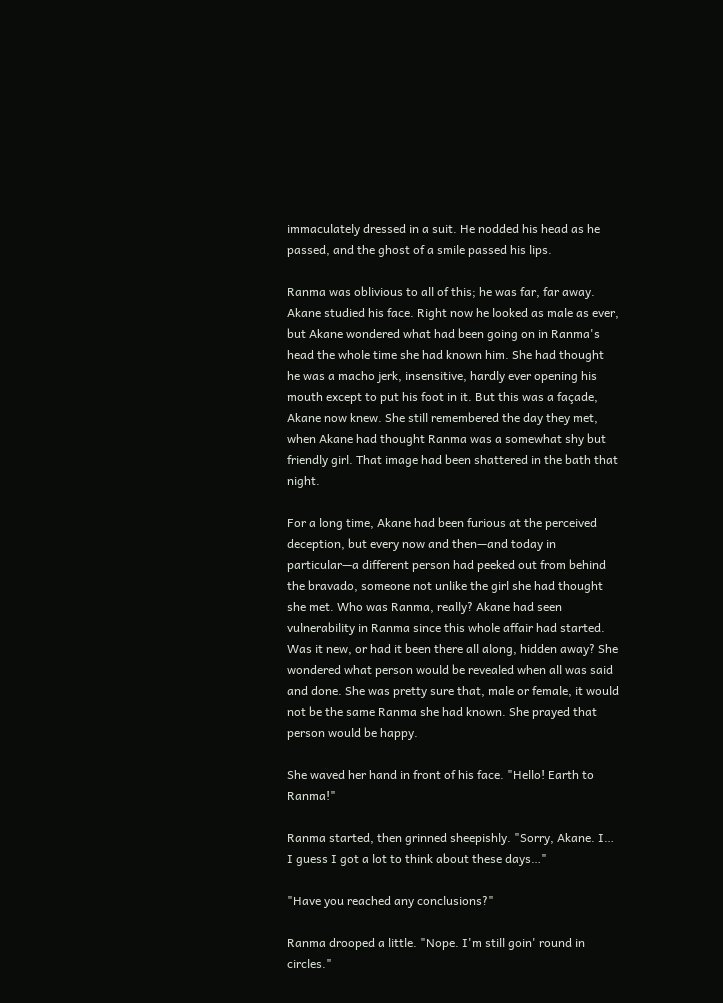immaculately dressed in a suit. He nodded his head as he passed, and the ghost of a smile passed his lips.

Ranma was oblivious to all of this; he was far, far away. Akane studied his face. Right now he looked as male as ever, but Akane wondered what had been going on in Ranma's head the whole time she had known him. She had thought he was a macho jerk, insensitive, hardly ever opening his mouth except to put his foot in it. But this was a façade, Akane now knew. She still remembered the day they met, when Akane had thought Ranma was a somewhat shy but friendly girl. That image had been shattered in the bath that night.

For a long time, Akane had been furious at the perceived deception, but every now and then—and today in particular—a different person had peeked out from behind the bravado, someone not unlike the girl she had thought she met. Who was Ranma, really? Akane had seen vulnerability in Ranma since this whole affair had started. Was it new, or had it been there all along, hidden away? She wondered what person would be revealed when all was said and done. She was pretty sure that, male or female, it would not be the same Ranma she had known. She prayed that person would be happy.

She waved her hand in front of his face. "Hello! Earth to Ranma!"

Ranma started, then grinned sheepishly. "Sorry, Akane. I… I guess I got a lot to think about these days…"

"Have you reached any conclusions?"

Ranma drooped a little. "Nope. I'm still goin' round in circles."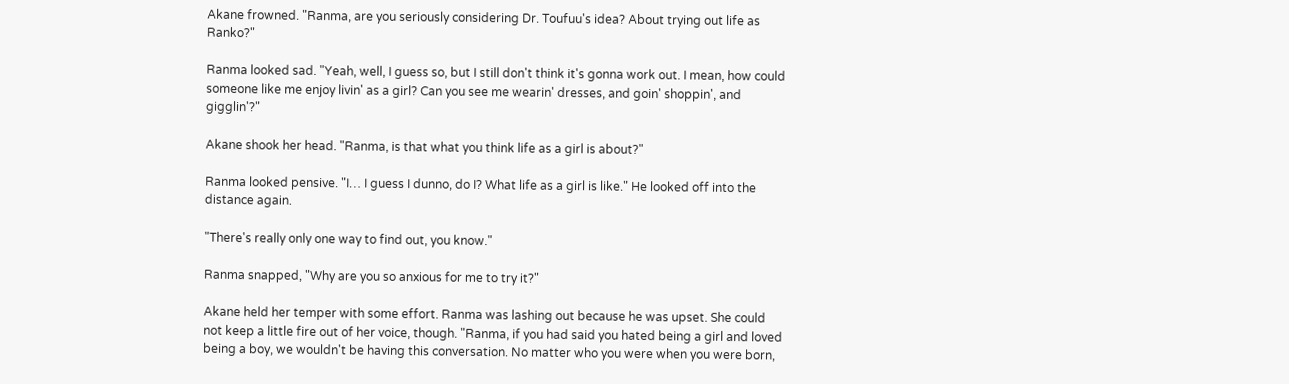Akane frowned. "Ranma, are you seriously considering Dr. Toufuu's idea? About trying out life as Ranko?"

Ranma looked sad. "Yeah, well, I guess so, but I still don't think it's gonna work out. I mean, how could someone like me enjoy livin' as a girl? Can you see me wearin' dresses, and goin' shoppin', and gigglin'?"

Akane shook her head. "Ranma, is that what you think life as a girl is about?"

Ranma looked pensive. "I… I guess I dunno, do I? What life as a girl is like." He looked off into the distance again.

"There's really only one way to find out, you know."

Ranma snapped, "Why are you so anxious for me to try it?"

Akane held her temper with some effort. Ranma was lashing out because he was upset. She could not keep a little fire out of her voice, though. "Ranma, if you had said you hated being a girl and loved being a boy, we wouldn't be having this conversation. No matter who you were when you were born,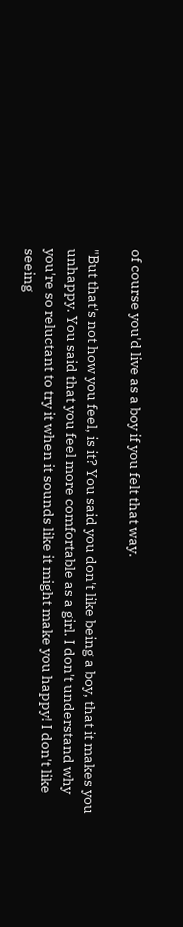of course you'd live as a boy if you felt that way.

"But that's not how you feel, is it? You said you don't like being a boy, that it makes you unhappy. You said that you feel more comfortable as a girl. I don't understand why you're so reluctant to try it when it sounds like it might make you happy! I don't like seeing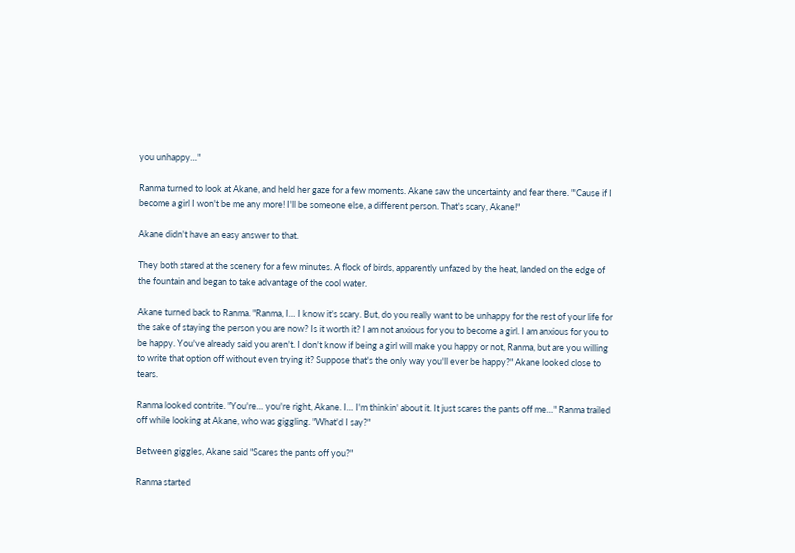you unhappy…"

Ranma turned to look at Akane, and held her gaze for a few moments. Akane saw the uncertainty and fear there. "'Cause if I become a girl I won't be me any more! I'll be someone else, a different person. That's scary, Akane!"

Akane didn't have an easy answer to that.

They both stared at the scenery for a few minutes. A flock of birds, apparently unfazed by the heat, landed on the edge of the fountain and began to take advantage of the cool water.

Akane turned back to Ranma. "Ranma, I… I know it's scary. But, do you really want to be unhappy for the rest of your life for the sake of staying the person you are now? Is it worth it? I am not anxious for you to become a girl. I am anxious for you to be happy. You've already said you aren't. I don't know if being a girl will make you happy or not, Ranma, but are you willing to write that option off without even trying it? Suppose that's the only way you'll ever be happy?" Akane looked close to tears.

Ranma looked contrite. "You're… you're right, Akane. I… I'm thinkin' about it. It just scares the pants off me…" Ranma trailed off while looking at Akane, who was giggling. "What'd I say?"

Between giggles, Akane said "Scares the pants off you?"

Ranma started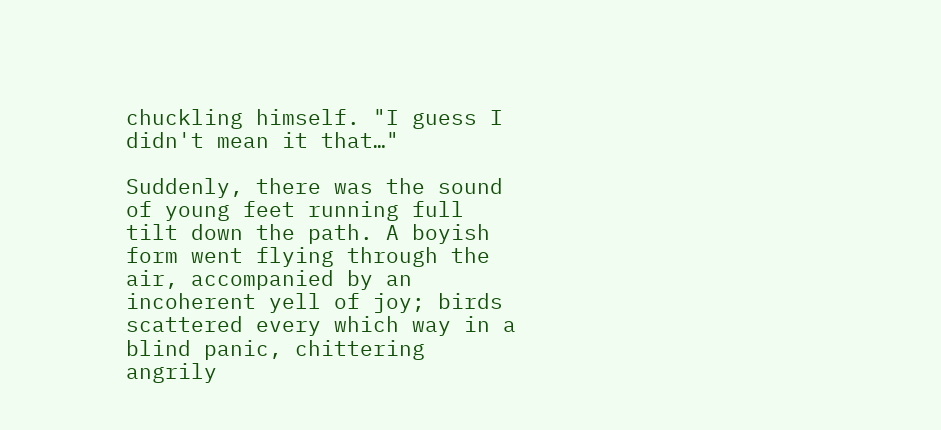chuckling himself. "I guess I didn't mean it that…"

Suddenly, there was the sound of young feet running full tilt down the path. A boyish form went flying through the air, accompanied by an incoherent yell of joy; birds scattered every which way in a blind panic, chittering angrily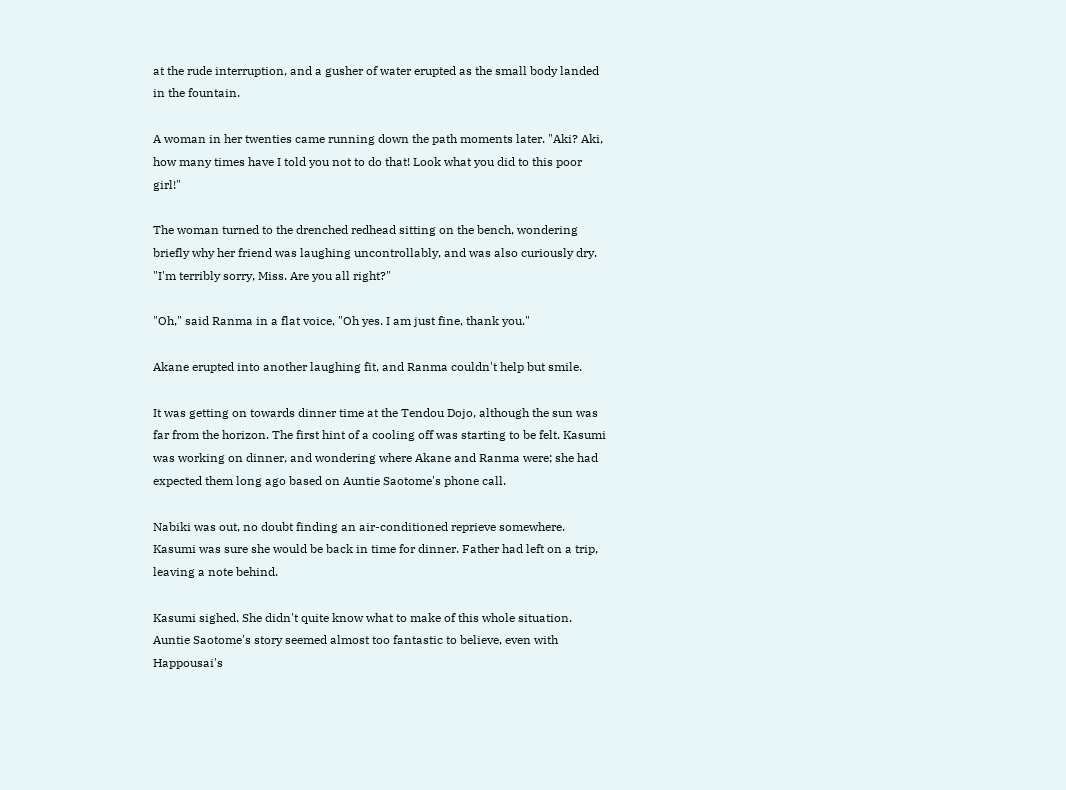at the rude interruption, and a gusher of water erupted as the small body landed in the fountain.

A woman in her twenties came running down the path moments later. "Aki? Aki, how many times have I told you not to do that! Look what you did to this poor girl!"

The woman turned to the drenched redhead sitting on the bench, wondering briefly why her friend was laughing uncontrollably, and was also curiously dry. "I'm terribly sorry, Miss. Are you all right?"

"Oh," said Ranma in a flat voice, "Oh yes. I am just fine, thank you."

Akane erupted into another laughing fit, and Ranma couldn't help but smile.

It was getting on towards dinner time at the Tendou Dojo, although the sun was far from the horizon. The first hint of a cooling off was starting to be felt. Kasumi was working on dinner, and wondering where Akane and Ranma were; she had expected them long ago based on Auntie Saotome's phone call.

Nabiki was out, no doubt finding an air-conditioned reprieve somewhere. Kasumi was sure she would be back in time for dinner. Father had left on a trip, leaving a note behind.

Kasumi sighed. She didn't quite know what to make of this whole situation. Auntie Saotome's story seemed almost too fantastic to believe, even with Happousai's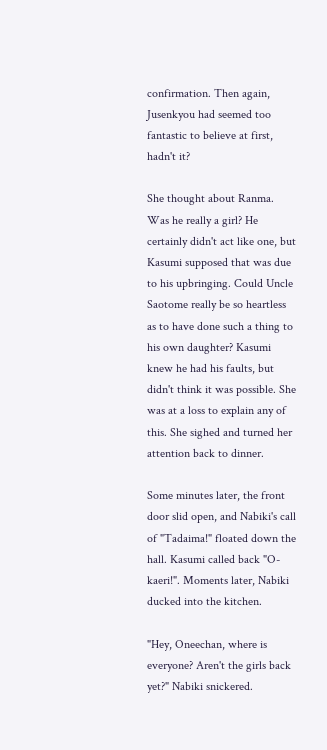confirmation. Then again, Jusenkyou had seemed too fantastic to believe at first, hadn't it?

She thought about Ranma. Was he really a girl? He certainly didn't act like one, but Kasumi supposed that was due to his upbringing. Could Uncle Saotome really be so heartless as to have done such a thing to his own daughter? Kasumi knew he had his faults, but didn't think it was possible. She was at a loss to explain any of this. She sighed and turned her attention back to dinner.

Some minutes later, the front door slid open, and Nabiki's call of "Tadaima!" floated down the hall. Kasumi called back "O-kaeri!". Moments later, Nabiki ducked into the kitchen.

"Hey, Oneechan, where is everyone? Aren't the girls back yet?" Nabiki snickered.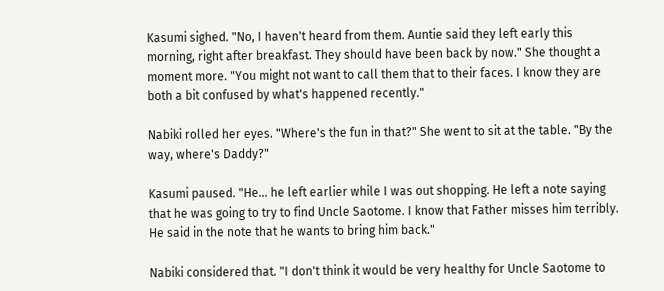Kasumi sighed. "No, I haven't heard from them. Auntie said they left early this morning, right after breakfast. They should have been back by now." She thought a moment more. "You might not want to call them that to their faces. I know they are both a bit confused by what's happened recently."

Nabiki rolled her eyes. "Where's the fun in that?" She went to sit at the table. "By the way, where's Daddy?"

Kasumi paused. "He… he left earlier while I was out shopping. He left a note saying that he was going to try to find Uncle Saotome. I know that Father misses him terribly. He said in the note that he wants to bring him back."

Nabiki considered that. "I don't think it would be very healthy for Uncle Saotome to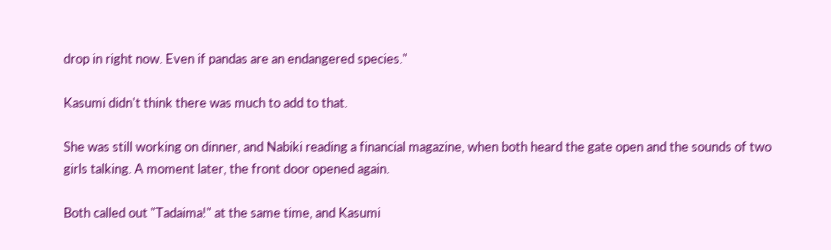drop in right now. Even if pandas are an endangered species."

Kasumi didn't think there was much to add to that.

She was still working on dinner, and Nabiki reading a financial magazine, when both heard the gate open and the sounds of two girls talking. A moment later, the front door opened again.

Both called out "Tadaima!" at the same time, and Kasumi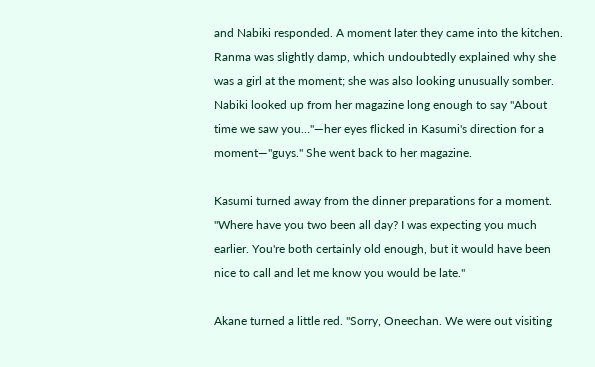and Nabiki responded. A moment later they came into the kitchen. Ranma was slightly damp, which undoubtedly explained why she was a girl at the moment; she was also looking unusually somber. Nabiki looked up from her magazine long enough to say "About time we saw you…"—her eyes flicked in Kasumi's direction for a moment—"guys." She went back to her magazine.

Kasumi turned away from the dinner preparations for a moment. "Where have you two been all day? I was expecting you much earlier. You're both certainly old enough, but it would have been nice to call and let me know you would be late."

Akane turned a little red. "Sorry, Oneechan. We were out visiting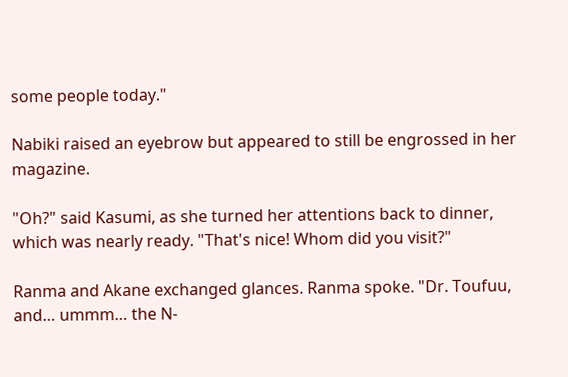some people today."

Nabiki raised an eyebrow but appeared to still be engrossed in her magazine.

"Oh?" said Kasumi, as she turned her attentions back to dinner, which was nearly ready. "That's nice! Whom did you visit?"

Ranma and Akane exchanged glances. Ranma spoke. "Dr. Toufuu, and… ummm… the N-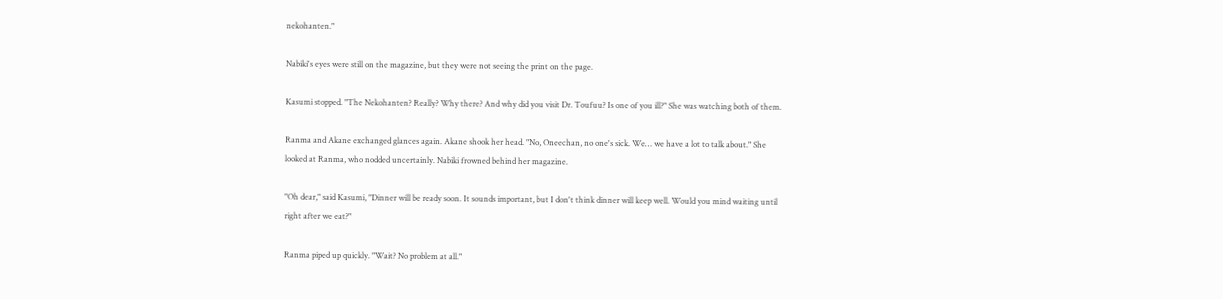nekohanten."

Nabiki's eyes were still on the magazine, but they were not seeing the print on the page.

Kasumi stopped. "The Nekohanten? Really? Why there? And why did you visit Dr. Toufuu? Is one of you ill?" She was watching both of them.

Ranma and Akane exchanged glances again. Akane shook her head. "No, Oneechan, no one's sick. We… we have a lot to talk about." She looked at Ranma, who nodded uncertainly. Nabiki frowned behind her magazine.

"Oh dear," said Kasumi, "Dinner will be ready soon. It sounds important, but I don't think dinner will keep well. Would you mind waiting until right after we eat?"

Ranma piped up quickly. "Wait? No problem at all."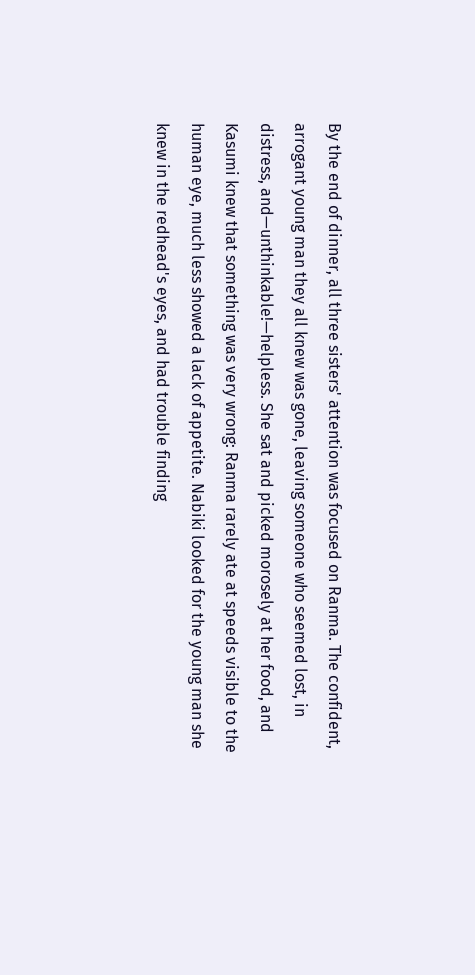By the end of dinner, all three sisters' attention was focused on Ranma. The confident, arrogant young man they all knew was gone, leaving someone who seemed lost, in distress, and—unthinkable!—helpless. She sat and picked morosely at her food, and Kasumi knew that something was very wrong: Ranma rarely ate at speeds visible to the human eye, much less showed a lack of appetite. Nabiki looked for the young man she knew in the redhead's eyes, and had trouble finding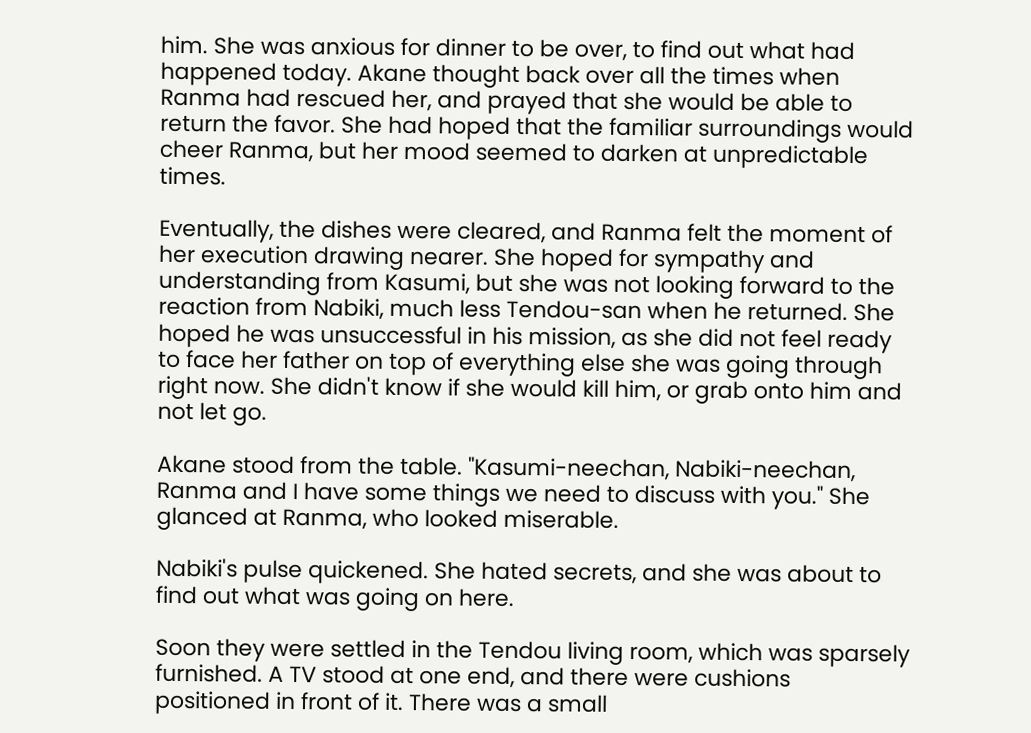him. She was anxious for dinner to be over, to find out what had happened today. Akane thought back over all the times when Ranma had rescued her, and prayed that she would be able to return the favor. She had hoped that the familiar surroundings would cheer Ranma, but her mood seemed to darken at unpredictable times.

Eventually, the dishes were cleared, and Ranma felt the moment of her execution drawing nearer. She hoped for sympathy and understanding from Kasumi, but she was not looking forward to the reaction from Nabiki, much less Tendou-san when he returned. She hoped he was unsuccessful in his mission, as she did not feel ready to face her father on top of everything else she was going through right now. She didn't know if she would kill him, or grab onto him and not let go.

Akane stood from the table. "Kasumi-neechan, Nabiki-neechan, Ranma and I have some things we need to discuss with you." She glanced at Ranma, who looked miserable.

Nabiki's pulse quickened. She hated secrets, and she was about to find out what was going on here.

Soon they were settled in the Tendou living room, which was sparsely furnished. A TV stood at one end, and there were cushions positioned in front of it. There was a small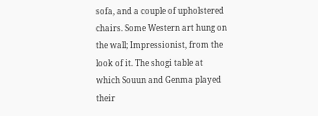sofa, and a couple of upholstered chairs. Some Western art hung on the wall; Impressionist, from the look of it. The shogi table at which Souun and Genma played their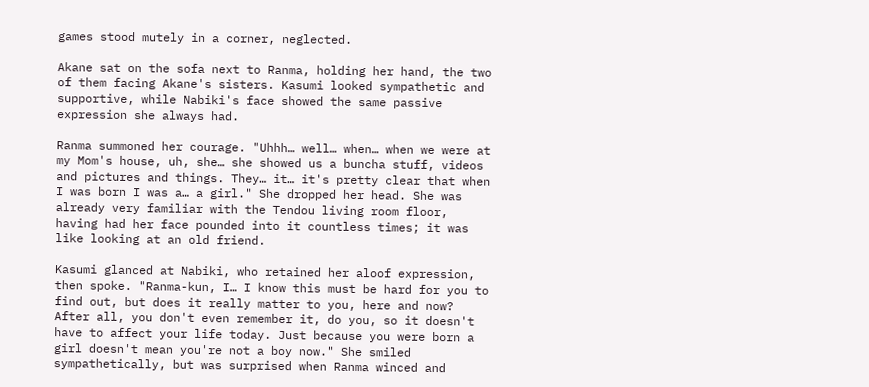games stood mutely in a corner, neglected.

Akane sat on the sofa next to Ranma, holding her hand, the two of them facing Akane's sisters. Kasumi looked sympathetic and supportive, while Nabiki's face showed the same passive expression she always had.

Ranma summoned her courage. "Uhhh… well… when… when we were at my Mom's house, uh, she… she showed us a buncha stuff, videos and pictures and things. They… it… it's pretty clear that when I was born I was a… a girl." She dropped her head. She was already very familiar with the Tendou living room floor, having had her face pounded into it countless times; it was like looking at an old friend.

Kasumi glanced at Nabiki, who retained her aloof expression, then spoke. "Ranma-kun, I… I know this must be hard for you to find out, but does it really matter to you, here and now? After all, you don't even remember it, do you, so it doesn't have to affect your life today. Just because you were born a girl doesn't mean you're not a boy now." She smiled sympathetically, but was surprised when Ranma winced and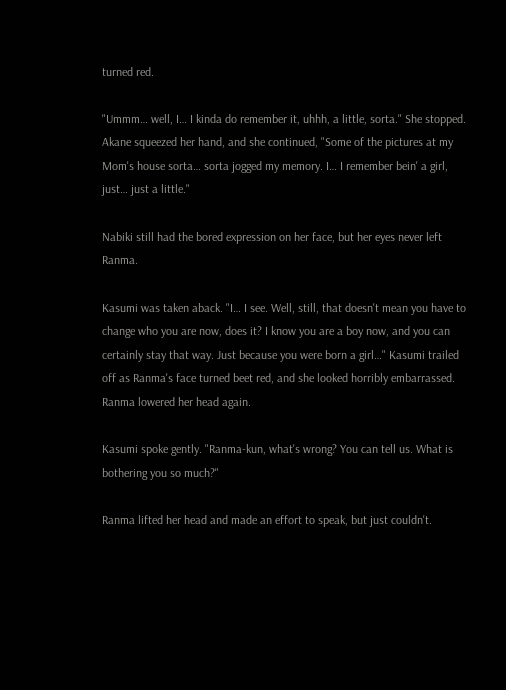turned red.

"Ummm… well, I… I kinda do remember it, uhhh, a little, sorta." She stopped. Akane squeezed her hand, and she continued, "Some of the pictures at my Mom's house sorta… sorta jogged my memory. I… I remember bein' a girl, just… just a little."

Nabiki still had the bored expression on her face, but her eyes never left Ranma.

Kasumi was taken aback. "I… I see. Well, still, that doesn't mean you have to change who you are now, does it? I know you are a boy now, and you can certainly stay that way. Just because you were born a girl…" Kasumi trailed off as Ranma's face turned beet red, and she looked horribly embarrassed. Ranma lowered her head again.

Kasumi spoke gently. "Ranma-kun, what's wrong? You can tell us. What is bothering you so much?"

Ranma lifted her head and made an effort to speak, but just couldn't.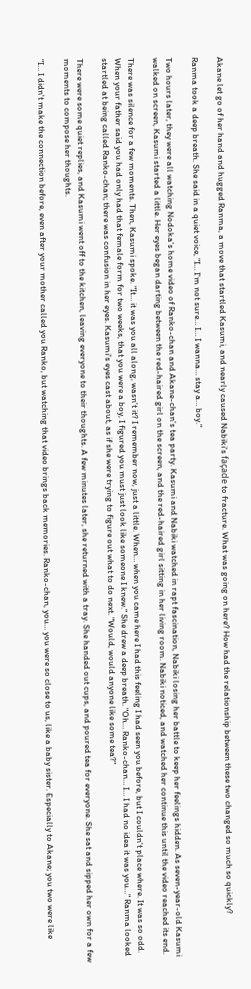Akane let go of her hand and hugged Ranma, a move that startled Kasumi, and nearly caused Nabiki's façade to fracture. What was going on here? How had the relationship between these two changed so much so quickly?

Ranma took a deep breath. She said in a quiet voice, "I… I'm not sure… I… I wanna… stay a… boy."

Two hours later, they were all watching Nodoka's home video of Ranko-chan and Akane-chan's tea party. Kasumi and Nabiki watched in rapt fascination, Nabiki losing her battle to keep her feelings hidden. As seven-year-old Kasumi walked on screen, Kasumi started a little. Her eyes began darting between the red-haired girl on the screen, and the red-haired girl sitting in her living room. Nabiki noticed, and watched her continue this until the video reached its end.

There was silence for a few moments. Then, Kasumi spoke. "It… it was you all along, wasn't it? I remember now, just a little. When… when you came here I had this feeling I had seen you before, but I couldn't place where. It was so odd. When your father said you had only had that female form for two weeks, that you were a boy, I figured you must just look like someone I knew." She drew a deep breath. "Oh… Ranko-chan… I… I had no idea it was you…" Ranma looked startled at being called Ranko-chan; there was confusion in her eyes. Kasumi's eyes cast about, as if she were trying to figure out what to do next. "Would, would anyone like some tea?"

There were some quiet replies, and Kasumi went off to the kitchen, leaving everyone to their thoughts. A few minutes later, she returned with a tray. She handed out cups, and poured tea for everyone. She sat and sipped her own for a few moments to compose her thoughts.

"I… I didn't make the connection before, even after your mother called you Ranko, but watching that video brings back memories. Ranko-chan, you… you were so close to us, like a baby sister. Especially to Akane; you two were like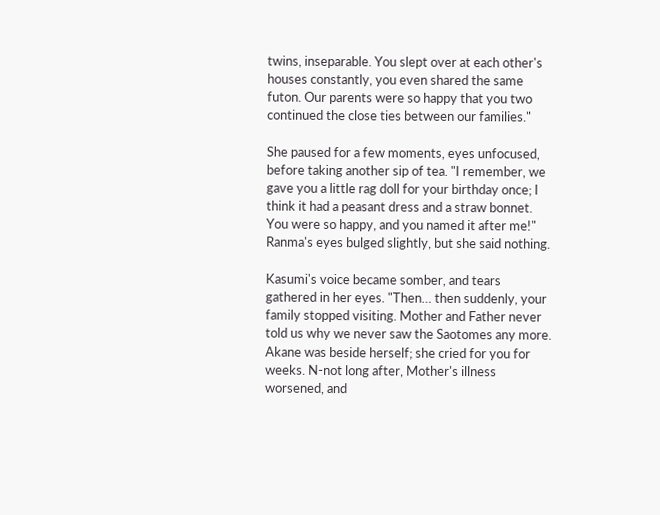twins, inseparable. You slept over at each other's houses constantly, you even shared the same futon. Our parents were so happy that you two continued the close ties between our families."

She paused for a few moments, eyes unfocused, before taking another sip of tea. "I remember, we gave you a little rag doll for your birthday once; I think it had a peasant dress and a straw bonnet. You were so happy, and you named it after me!" Ranma's eyes bulged slightly, but she said nothing.

Kasumi's voice became somber, and tears gathered in her eyes. "Then… then suddenly, your family stopped visiting. Mother and Father never told us why we never saw the Saotomes any more. Akane was beside herself; she cried for you for weeks. N-not long after, Mother's illness worsened, and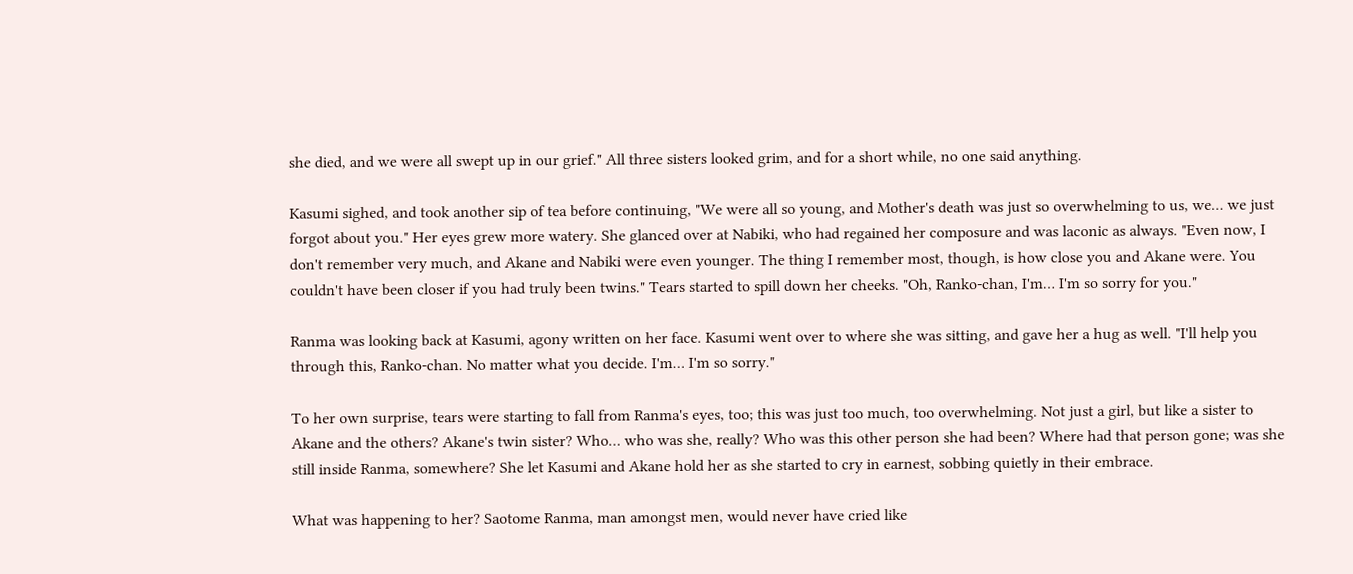she died, and we were all swept up in our grief." All three sisters looked grim, and for a short while, no one said anything.

Kasumi sighed, and took another sip of tea before continuing, "We were all so young, and Mother's death was just so overwhelming to us, we… we just forgot about you." Her eyes grew more watery. She glanced over at Nabiki, who had regained her composure and was laconic as always. "Even now, I don't remember very much, and Akane and Nabiki were even younger. The thing I remember most, though, is how close you and Akane were. You couldn't have been closer if you had truly been twins." Tears started to spill down her cheeks. "Oh, Ranko-chan, I'm… I'm so sorry for you."

Ranma was looking back at Kasumi, agony written on her face. Kasumi went over to where she was sitting, and gave her a hug as well. "I'll help you through this, Ranko-chan. No matter what you decide. I'm… I'm so sorry."

To her own surprise, tears were starting to fall from Ranma's eyes, too; this was just too much, too overwhelming. Not just a girl, but like a sister to Akane and the others? Akane's twin sister? Who… who was she, really? Who was this other person she had been? Where had that person gone; was she still inside Ranma, somewhere? She let Kasumi and Akane hold her as she started to cry in earnest, sobbing quietly in their embrace.

What was happening to her? Saotome Ranma, man amongst men, would never have cried like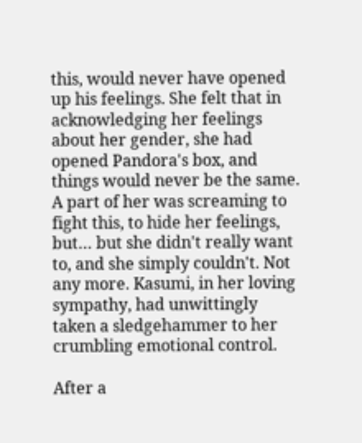this, would never have opened up his feelings. She felt that in acknowledging her feelings about her gender, she had opened Pandora's box, and things would never be the same. A part of her was screaming to fight this, to hide her feelings, but… but she didn't really want to, and she simply couldn't. Not any more. Kasumi, in her loving sympathy, had unwittingly taken a sledgehammer to her crumbling emotional control.

After a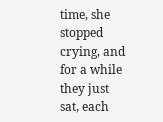time, she stopped crying, and for a while they just sat, each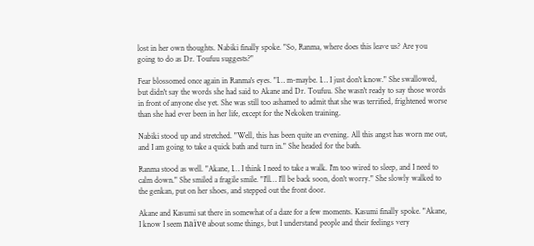lost in her own thoughts. Nabiki finally spoke. "So, Ranma, where does this leave us? Are you going to do as Dr. Toufuu suggests?"

Fear blossomed once again in Ranma's eyes. "I… m-maybe. I… I just don't know." She swallowed, but didn't say the words she had said to Akane and Dr. Toufuu. She wasn't ready to say those words in front of anyone else yet. She was still too ashamed to admit that she was terrified, frightened worse than she had ever been in her life, except for the Nekoken training.

Nabiki stood up and stretched. "Well, this has been quite an evening. All this angst has worn me out, and I am going to take a quick bath and turn in." She headed for the bath.

Ranma stood as well. "Akane, I… I think I need to take a walk. I'm too wired to sleep, and I need to calm down." She smiled a fragile smile. "I'll… I'll be back soon, don't worry." She slowly walked to the genkan, put on her shoes, and stepped out the front door.

Akane and Kasumi sat there in somewhat of a daze for a few moments. Kasumi finally spoke. "Akane, I know I seem naïve about some things, but I understand people and their feelings very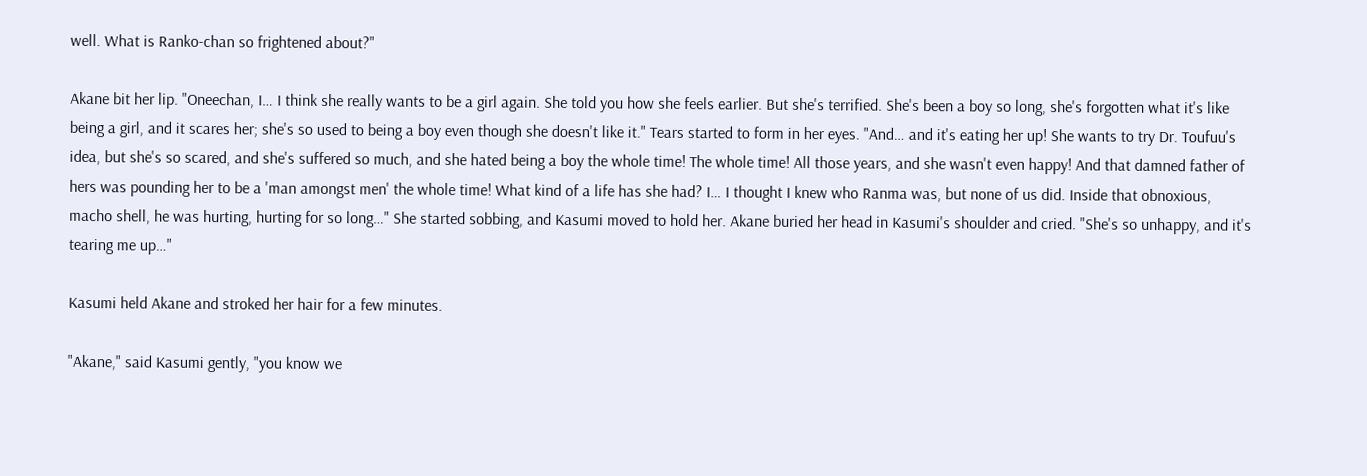well. What is Ranko-chan so frightened about?"

Akane bit her lip. "Oneechan, I… I think she really wants to be a girl again. She told you how she feels earlier. But she's terrified. She's been a boy so long, she's forgotten what it's like being a girl, and it scares her; she's so used to being a boy even though she doesn't like it." Tears started to form in her eyes. "And… and it's eating her up! She wants to try Dr. Toufuu's idea, but she's so scared, and she's suffered so much, and she hated being a boy the whole time! The whole time! All those years, and she wasn't even happy! And that damned father of hers was pounding her to be a 'man amongst men' the whole time! What kind of a life has she had? I… I thought I knew who Ranma was, but none of us did. Inside that obnoxious, macho shell, he was hurting, hurting for so long…" She started sobbing, and Kasumi moved to hold her. Akane buried her head in Kasumi's shoulder and cried. "She's so unhappy, and it's tearing me up…"

Kasumi held Akane and stroked her hair for a few minutes.

"Akane," said Kasumi gently, "you know we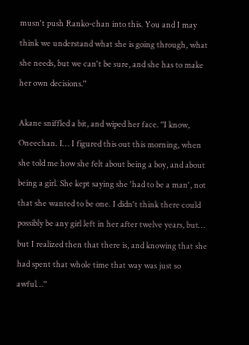musn't push Ranko-chan into this. You and I may think we understand what she is going through, what she needs, but we can't be sure, and she has to make her own decisions."

Akane sniffled a bit, and wiped her face. "I know, Oneechan. I… I figured this out this morning, when she told me how she felt about being a boy, and about being a girl. She kept saying she 'had to be a man', not that she wanted to be one. I didn't think there could possibly be any girl left in her after twelve years, but… but I realized then that there is, and knowing that she had spent that whole time that way was just so awful…"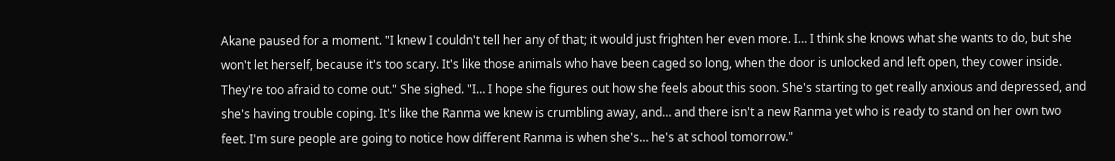Akane paused for a moment. "I knew I couldn't tell her any of that; it would just frighten her even more. I… I think she knows what she wants to do, but she won't let herself, because it's too scary. It's like those animals who have been caged so long, when the door is unlocked and left open, they cower inside. They're too afraid to come out." She sighed. "I… I hope she figures out how she feels about this soon. She's starting to get really anxious and depressed, and she's having trouble coping. It's like the Ranma we knew is crumbling away, and… and there isn't a new Ranma yet who is ready to stand on her own two feet. I'm sure people are going to notice how different Ranma is when she's… he's at school tomorrow."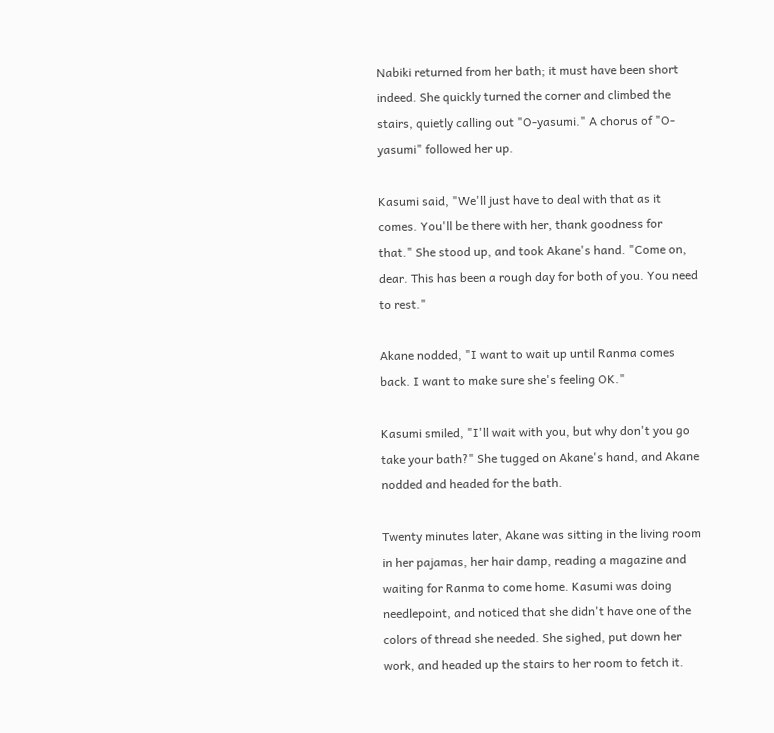Nabiki returned from her bath; it must have been short indeed. She quickly turned the corner and climbed the stairs, quietly calling out "O-yasumi." A chorus of "O-yasumi" followed her up.

Kasumi said, "We'll just have to deal with that as it comes. You'll be there with her, thank goodness for that." She stood up, and took Akane's hand. "Come on, dear. This has been a rough day for both of you. You need to rest."

Akane nodded, "I want to wait up until Ranma comes back. I want to make sure she's feeling OK."

Kasumi smiled, "I'll wait with you, but why don't you go take your bath?" She tugged on Akane's hand, and Akane nodded and headed for the bath.

Twenty minutes later, Akane was sitting in the living room in her pajamas, her hair damp, reading a magazine and waiting for Ranma to come home. Kasumi was doing needlepoint, and noticed that she didn't have one of the colors of thread she needed. She sighed, put down her work, and headed up the stairs to her room to fetch it.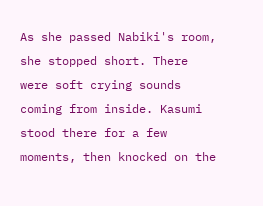As she passed Nabiki's room, she stopped short. There were soft crying sounds coming from inside. Kasumi stood there for a few moments, then knocked on the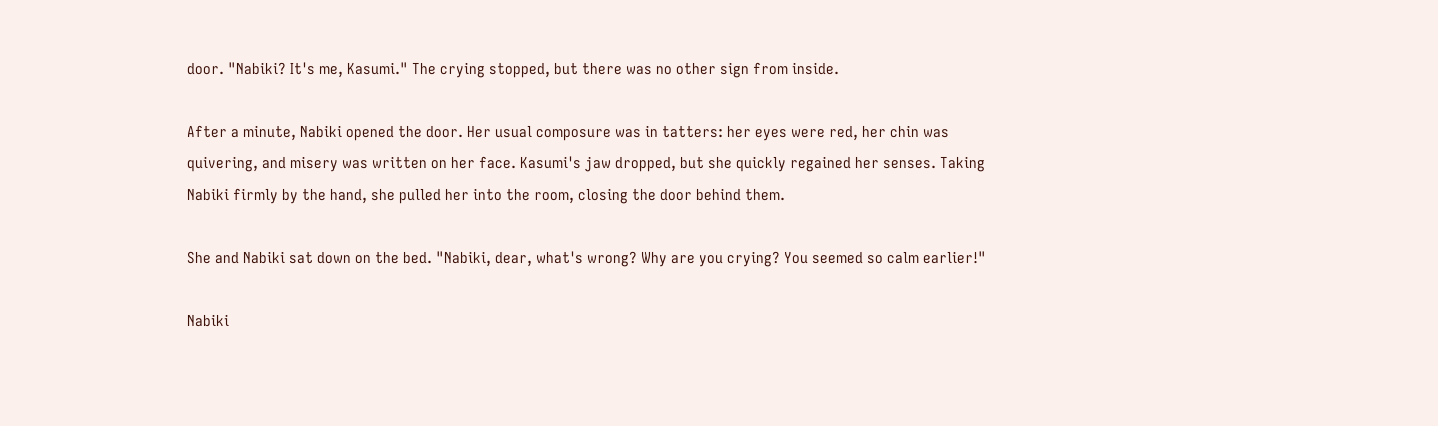door. "Nabiki? It's me, Kasumi." The crying stopped, but there was no other sign from inside.

After a minute, Nabiki opened the door. Her usual composure was in tatters: her eyes were red, her chin was quivering, and misery was written on her face. Kasumi's jaw dropped, but she quickly regained her senses. Taking Nabiki firmly by the hand, she pulled her into the room, closing the door behind them.

She and Nabiki sat down on the bed. "Nabiki, dear, what's wrong? Why are you crying? You seemed so calm earlier!"

Nabiki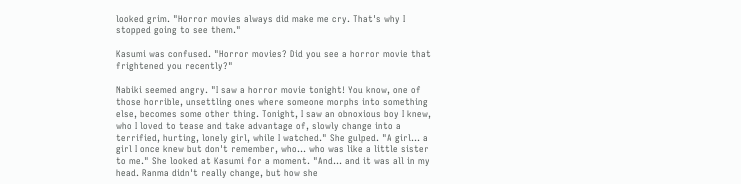looked grim. "Horror movies always did make me cry. That's why I stopped going to see them."

Kasumi was confused. "Horror movies? Did you see a horror movie that frightened you recently?"

Nabiki seemed angry. "I saw a horror movie tonight! You know, one of those horrible, unsettling ones where someone morphs into something else, becomes some other thing. Tonight, I saw an obnoxious boy I knew, who I loved to tease and take advantage of, slowly change into a terrified, hurting, lonely girl, while I watched." She gulped. "A girl… a girl I once knew but don't remember, who… who was like a little sister to me." She looked at Kasumi for a moment. "And… and it was all in my head. Ranma didn't really change, but how she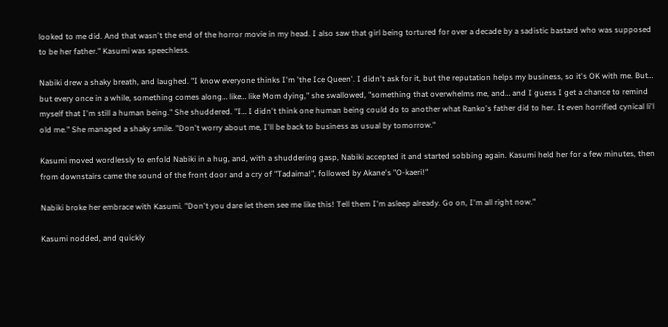looked to me did. And that wasn't the end of the horror movie in my head. I also saw that girl being tortured for over a decade by a sadistic bastard who was supposed to be her father." Kasumi was speechless.

Nabiki drew a shaky breath, and laughed. "I know everyone thinks I'm 'the Ice Queen'. I didn't ask for it, but the reputation helps my business, so it's OK with me. But… but every once in a while, something comes along… like… like Mom dying," she swallowed, "something that overwhelms me, and… and I guess I get a chance to remind myself that I'm still a human being." She shuddered. "I… I didn't think one human being could do to another what Ranko's father did to her. It even horrified cynical li'l old me." She managed a shaky smile. "Don't worry about me, I'll be back to business as usual by tomorrow."

Kasumi moved wordlessly to enfold Nabiki in a hug, and, with a shuddering gasp, Nabiki accepted it and started sobbing again. Kasumi held her for a few minutes, then from downstairs came the sound of the front door and a cry of "Tadaima!", followed by Akane's "O-kaeri!"

Nabiki broke her embrace with Kasumi. "Don't you dare let them see me like this! Tell them I'm asleep already. Go on, I'm all right now."

Kasumi nodded, and quickly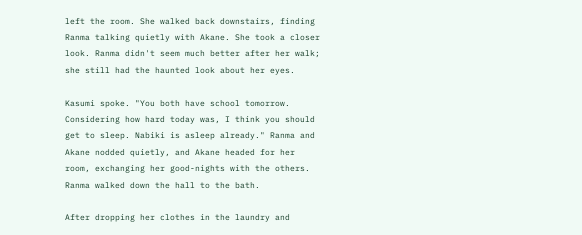left the room. She walked back downstairs, finding Ranma talking quietly with Akane. She took a closer look. Ranma didn't seem much better after her walk; she still had the haunted look about her eyes.

Kasumi spoke. "You both have school tomorrow. Considering how hard today was, I think you should get to sleep. Nabiki is asleep already." Ranma and Akane nodded quietly, and Akane headed for her room, exchanging her good-nights with the others. Ranma walked down the hall to the bath.

After dropping her clothes in the laundry and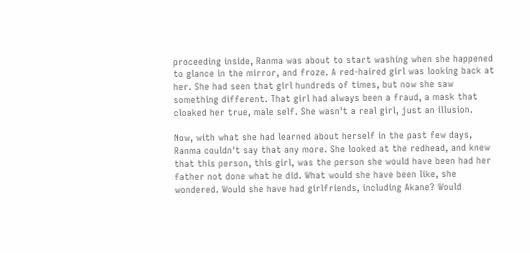proceeding inside, Ranma was about to start washing when she happened to glance in the mirror, and froze. A red-haired girl was looking back at her. She had seen that girl hundreds of times, but now she saw something different. That girl had always been a fraud, a mask that cloaked her true, male self. She wasn't a real girl, just an illusion.

Now, with what she had learned about herself in the past few days, Ranma couldn't say that any more. She looked at the redhead, and knew that this person, this girl, was the person she would have been had her father not done what he did. What would she have been like, she wondered. Would she have had girlfriends, including Akane? Would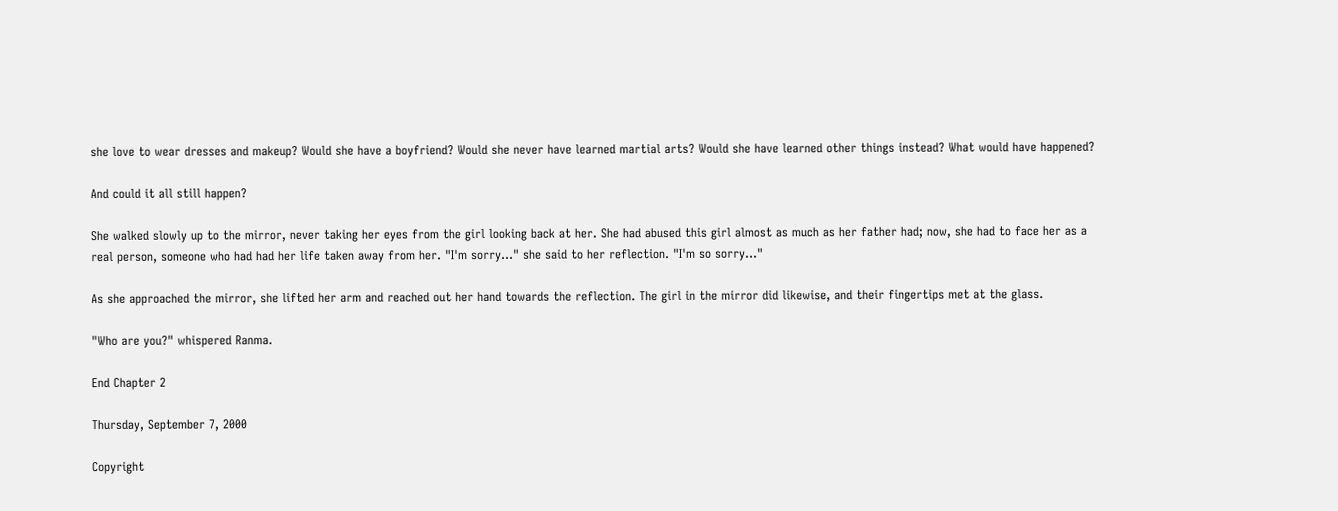she love to wear dresses and makeup? Would she have a boyfriend? Would she never have learned martial arts? Would she have learned other things instead? What would have happened?

And could it all still happen?

She walked slowly up to the mirror, never taking her eyes from the girl looking back at her. She had abused this girl almost as much as her father had; now, she had to face her as a real person, someone who had had her life taken away from her. "I'm sorry…" she said to her reflection. "I'm so sorry…"

As she approached the mirror, she lifted her arm and reached out her hand towards the reflection. The girl in the mirror did likewise, and their fingertips met at the glass.

"Who are you?" whispered Ranma.

End Chapter 2

Thursday, September 7, 2000

Copyright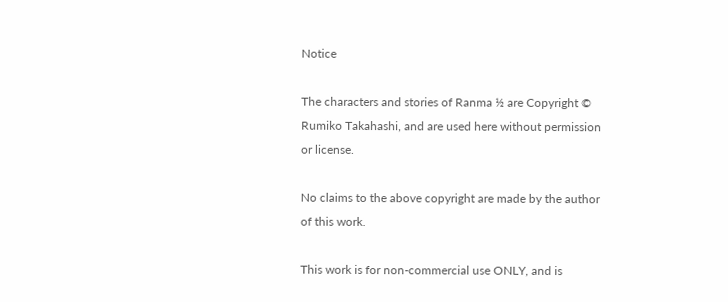Notice

The characters and stories of Ranma ½ are Copyright © Rumiko Takahashi, and are used here without permission or license.

No claims to the above copyright are made by the author of this work.

This work is for non-commercial use ONLY, and is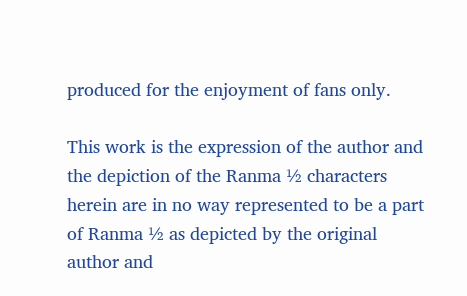produced for the enjoyment of fans only.

This work is the expression of the author and the depiction of the Ranma ½ characters herein are in no way represented to be a part of Ranma ½ as depicted by the original author and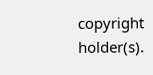copyright holder(s).